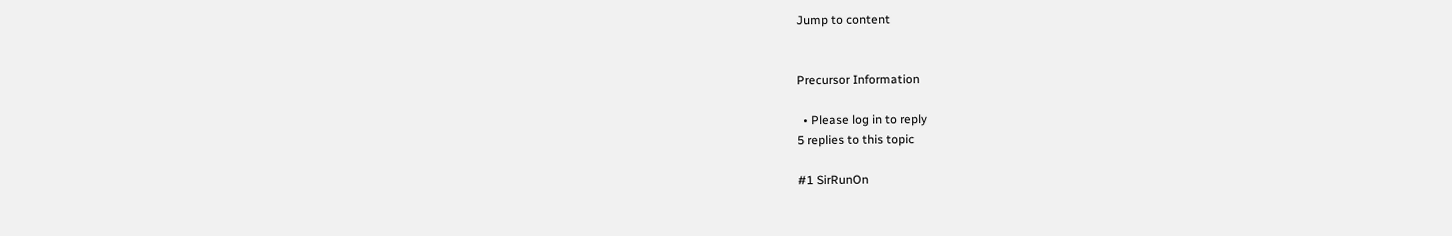Jump to content


Precursor Information

  • Please log in to reply
5 replies to this topic

#1 SirRunOn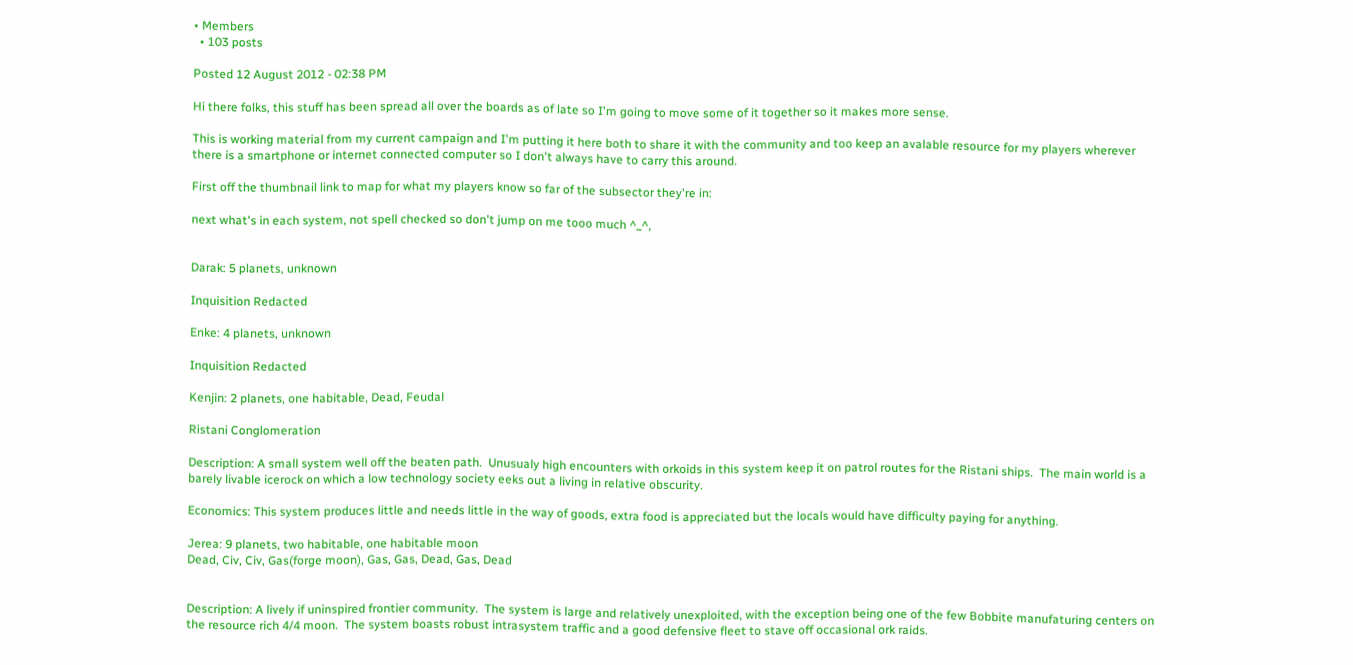• Members
  • 103 posts

Posted 12 August 2012 - 02:38 PM

Hi there folks, this stuff has been spread all over the boards as of late so I'm going to move some of it together so it makes more sense.

This is working material from my current campaign and I'm putting it here both to share it with the community and too keep an avalable resource for my players wherever there is a smartphone or internet connected computer so I don't always have to carry this around.

First off the thumbnail link to map for what my players know so far of the subsector they're in:

next what's in each system, not spell checked so don't jump on me tooo much ^_^,


Darak: 5 planets, unknown

Inquisition Redacted

Enke: 4 planets, unknown

Inquisition Redacted

Kenjin: 2 planets, one habitable, Dead, Feudal

Ristani Conglomeration

Description: A small system well off the beaten path.  Unusualy high encounters with orkoids in this system keep it on patrol routes for the Ristani ships.  The main world is a barely livable icerock on which a low technology society eeks out a living in relative obscurity.

Economics: This system produces little and needs little in the way of goods, extra food is appreciated but the locals would have difficulty paying for anything.

Jerea: 9 planets, two habitable, one habitable moon
Dead, Civ, Civ, Gas(forge moon), Gas, Gas, Dead, Gas, Dead


Description: A lively if uninspired frontier community.  The system is large and relatively unexploited, with the exception being one of the few Bobbite manufaturing centers on the resource rich 4/4 moon.  The system boasts robust intrasystem traffic and a good defensive fleet to stave off occasional ork raids.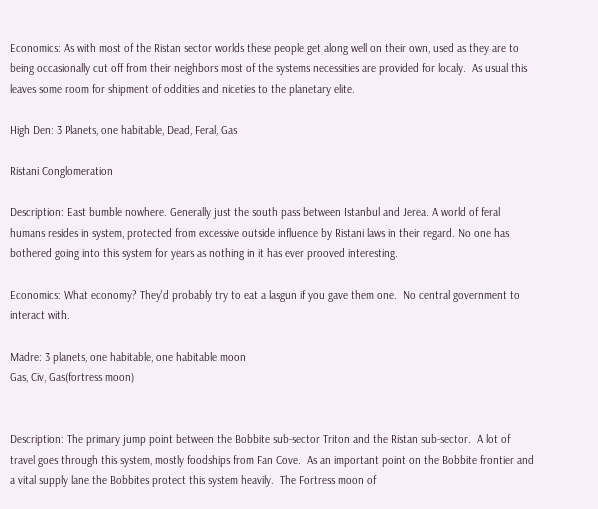Economics: As with most of the Ristan sector worlds these people get along well on their own, used as they are to being occasionally cut off from their neighbors most of the systems necessities are provided for localy.  As usual this leaves some room for shipment of oddities and niceties to the planetary elite.

High Den: 3 Planets, one habitable, Dead, Feral, Gas

Ristani Conglomeration

Description: East bumble nowhere. Generally just the south pass between Istanbul and Jerea. A world of feral humans resides in system, protected from excessive outside influence by Ristani laws in their regard. No one has bothered going into this system for years as nothing in it has ever prooved interesting.

Economics: What economy? They'd probably try to eat a lasgun if you gave them one.  No central government to interact with.

Madre: 3 planets, one habitable, one habitable moon
Gas, Civ, Gas(fortress moon)


Description: The primary jump point between the Bobbite sub-sector Triton and the Ristan sub-sector.  A lot of travel goes through this system, mostly foodships from Fan Cove.  As an important point on the Bobbite frontier and a vital supply lane the Bobbites protect this system heavily.  The Fortress moon of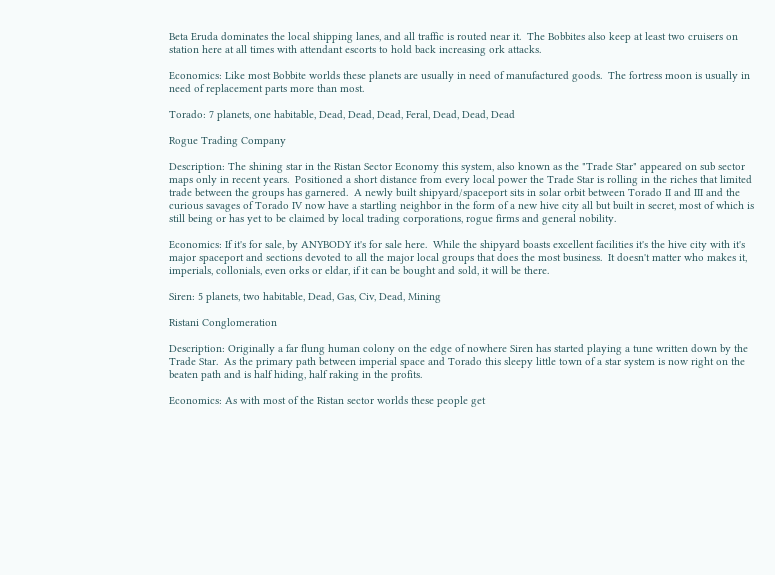Beta Eruda dominates the local shipping lanes, and all traffic is routed near it.  The Bobbites also keep at least two cruisers on station here at all times with attendant escorts to hold back increasing ork attacks.

Economics: Like most Bobbite worlds these planets are usually in need of manufactured goods.  The fortress moon is usually in need of replacement parts more than most.

Torado: 7 planets, one habitable, Dead, Dead, Dead, Feral, Dead, Dead, Dead

Rogue Trading Company

Description: The shining star in the Ristan Sector Economy this system, also known as the "Trade Star" appeared on sub sector maps only in recent years.  Positioned a short distance from every local power the Trade Star is rolling in the riches that limited trade between the groups has garnered.  A newly built shipyard/spaceport sits in solar orbit between Torado II and III and the curious savages of Torado IV now have a startling neighbor in the form of a new hive city all but built in secret, most of which is still being or has yet to be claimed by local trading corporations, rogue firms and general nobility.

Economics: If it's for sale, by ANYBODY it's for sale here.  While the shipyard boasts excellent facilities it's the hive city with it's major spaceport and sections devoted to all the major local groups that does the most business.  It doesn't matter who makes it, imperials, collonials, even orks or eldar, if it can be bought and sold, it will be there.

Siren: 5 planets, two habitable, Dead, Gas, Civ, Dead, Mining

Ristani Conglomeration

Description: Originally a far flung human colony on the edge of nowhere Siren has started playing a tune written down by the Trade Star.  As the primary path between imperial space and Torado this sleepy little town of a star system is now right on the beaten path and is half hiding, half raking in the profits.

Economics: As with most of the Ristan sector worlds these people get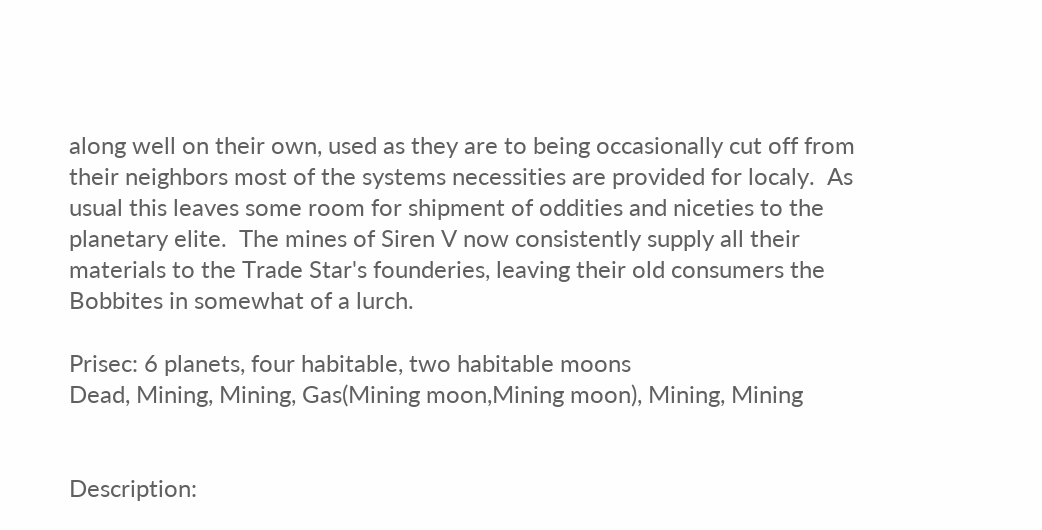along well on their own, used as they are to being occasionally cut off from their neighbors most of the systems necessities are provided for localy.  As usual this leaves some room for shipment of oddities and niceties to the planetary elite.  The mines of Siren V now consistently supply all their materials to the Trade Star's founderies, leaving their old consumers the Bobbites in somewhat of a lurch.

Prisec: 6 planets, four habitable, two habitable moons
Dead, Mining, Mining, Gas(Mining moon,Mining moon), Mining, Mining


Description: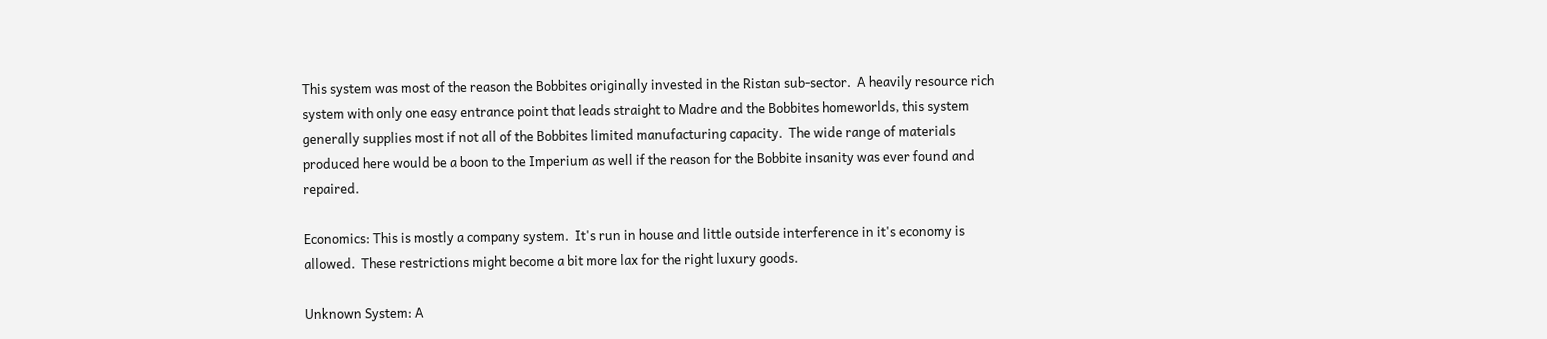This system was most of the reason the Bobbites originally invested in the Ristan sub-sector.  A heavily resource rich system with only one easy entrance point that leads straight to Madre and the Bobbites homeworlds, this system generally supplies most if not all of the Bobbites limited manufacturing capacity.  The wide range of materials produced here would be a boon to the Imperium as well if the reason for the Bobbite insanity was ever found and repaired.

Economics: This is mostly a company system.  It's run in house and little outside interference in it's economy is allowed.  These restrictions might become a bit more lax for the right luxury goods.

Unknown System: A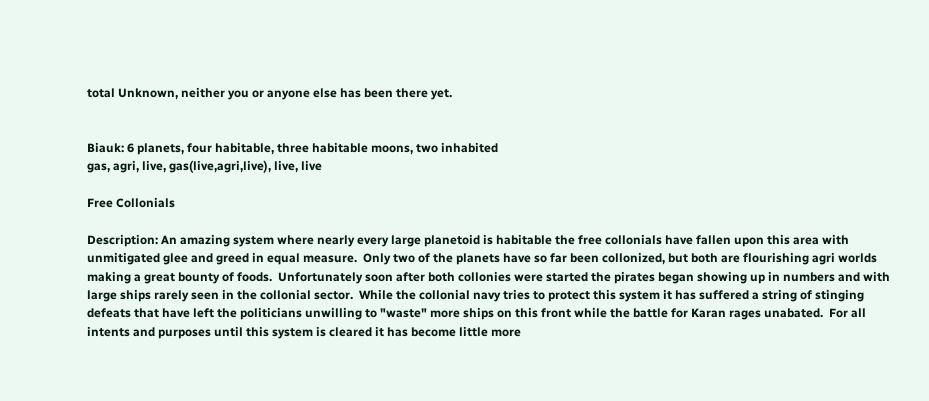total Unknown, neither you or anyone else has been there yet.


Biauk: 6 planets, four habitable, three habitable moons, two inhabited
gas, agri, live, gas(live,agri,live), live, live

Free Collonials

Description: An amazing system where nearly every large planetoid is habitable the free collonials have fallen upon this area with unmitigated glee and greed in equal measure.  Only two of the planets have so far been collonized, but both are flourishing agri worlds making a great bounty of foods.  Unfortunately soon after both collonies were started the pirates began showing up in numbers and with large ships rarely seen in the collonial sector.  While the collonial navy tries to protect this system it has suffered a string of stinging defeats that have left the politicians unwilling to "waste" more ships on this front while the battle for Karan rages unabated.  For all intents and purposes until this system is cleared it has become little more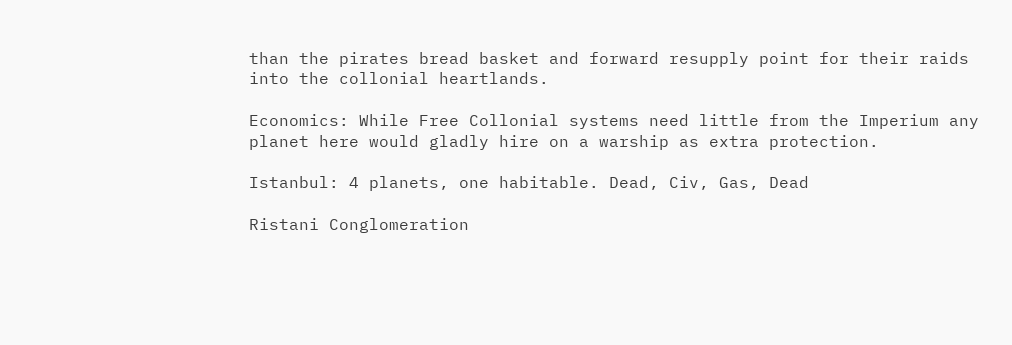than the pirates bread basket and forward resupply point for their raids into the collonial heartlands.

Economics: While Free Collonial systems need little from the Imperium any planet here would gladly hire on a warship as extra protection.

Istanbul: 4 planets, one habitable. Dead, Civ, Gas, Dead

Ristani Conglomeration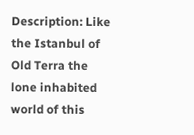Description: Like the Istanbul of Old Terra the lone inhabited world of this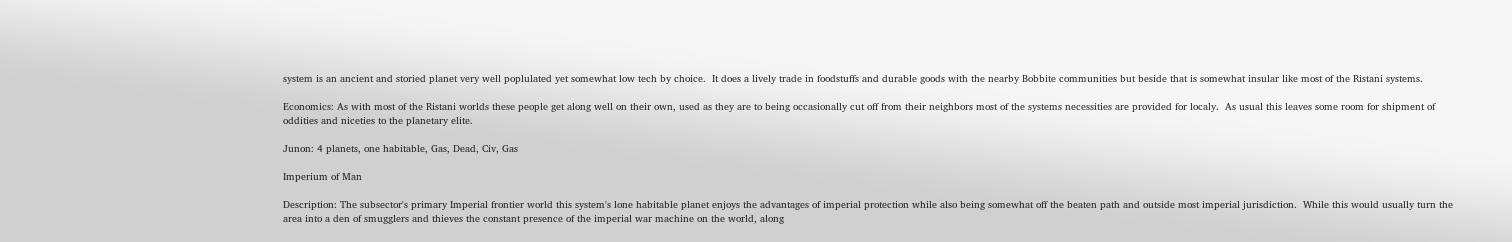system is an ancient and storied planet very well poplulated yet somewhat low tech by choice.  It does a lively trade in foodstuffs and durable goods with the nearby Bobbite communities but beside that is somewhat insular like most of the Ristani systems.

Economics: As with most of the Ristani worlds these people get along well on their own, used as they are to being occasionally cut off from their neighbors most of the systems necessities are provided for localy.  As usual this leaves some room for shipment of oddities and niceties to the planetary elite.

Junon: 4 planets, one habitable, Gas, Dead, Civ, Gas

Imperium of Man

Description: The subsector's primary Imperial frontier world this system's lone habitable planet enjoys the advantages of imperial protection while also being somewhat off the beaten path and outside most imperial jurisdiction.  While this would usually turn the area into a den of smugglers and thieves the constant presence of the imperial war machine on the world, along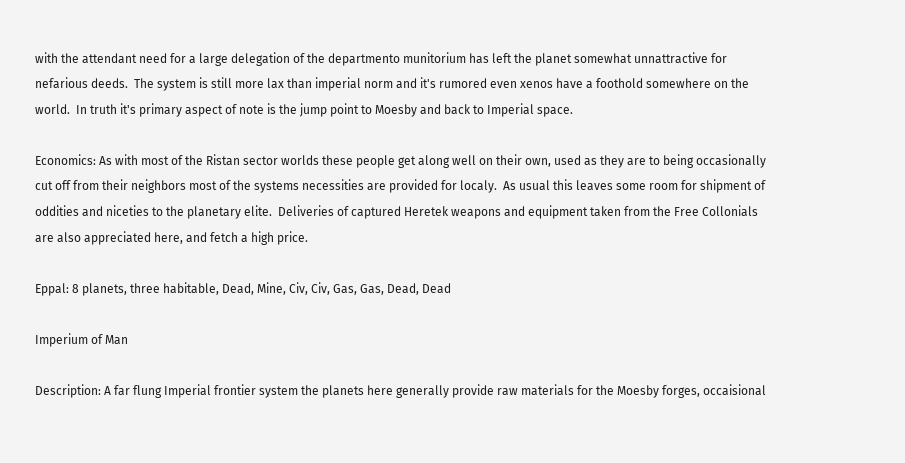with the attendant need for a large delegation of the departmento munitorium has left the planet somewhat unnattractive for nefarious deeds.  The system is still more lax than imperial norm and it's rumored even xenos have a foothold somewhere on the world.  In truth it's primary aspect of note is the jump point to Moesby and back to Imperial space.

Economics: As with most of the Ristan sector worlds these people get along well on their own, used as they are to being occasionally cut off from their neighbors most of the systems necessities are provided for localy.  As usual this leaves some room for shipment of oddities and niceties to the planetary elite.  Deliveries of captured Heretek weapons and equipment taken from the Free Collonials are also appreciated here, and fetch a high price.

Eppal: 8 planets, three habitable, Dead, Mine, Civ, Civ, Gas, Gas, Dead, Dead

Imperium of Man

Description: A far flung Imperial frontier system the planets here generally provide raw materials for the Moesby forges, occaisional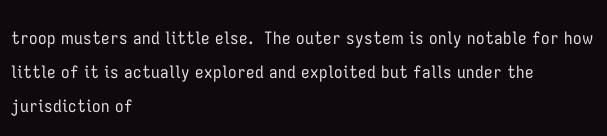troop musters and little else.  The outer system is only notable for how little of it is actually explored and exploited but falls under the jurisdiction of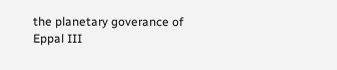the planetary goverance of Eppal III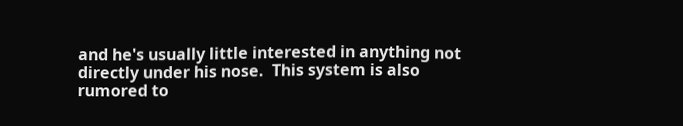and he's usually little interested in anything not directly under his nose.  This system is also rumored to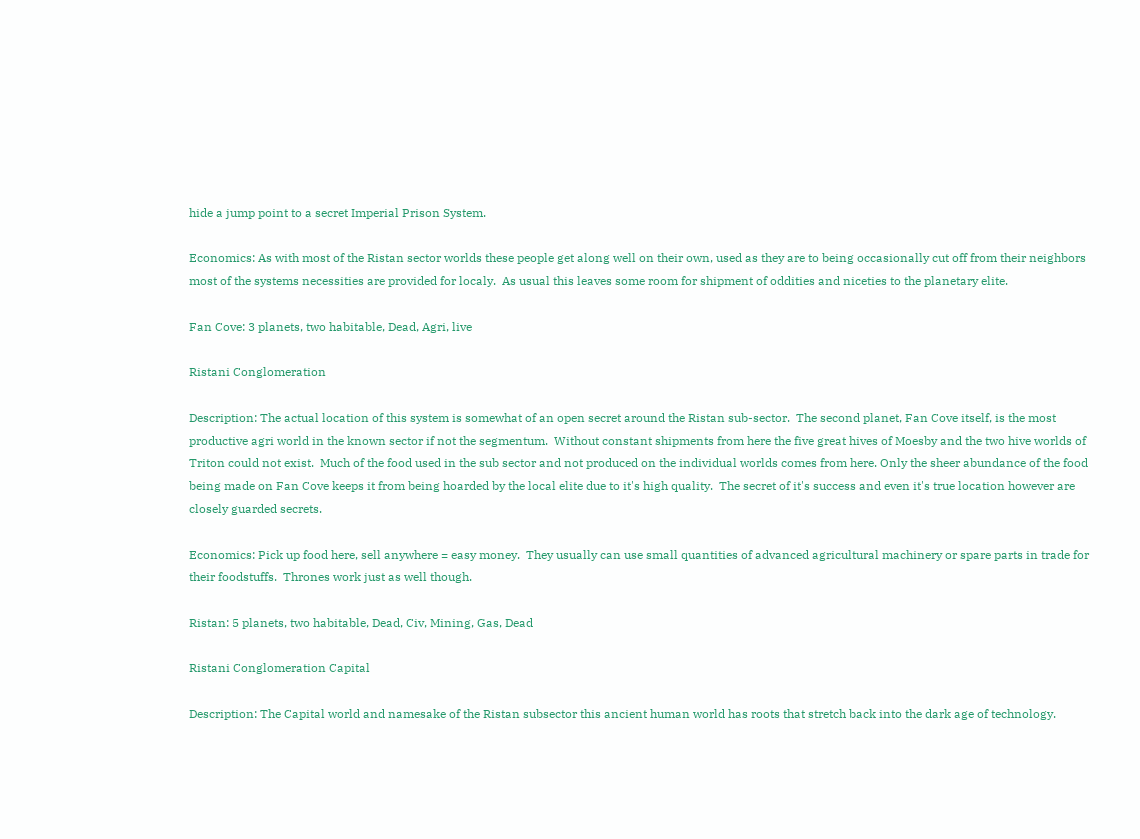hide a jump point to a secret Imperial Prison System.

Economics: As with most of the Ristan sector worlds these people get along well on their own, used as they are to being occasionally cut off from their neighbors most of the systems necessities are provided for localy.  As usual this leaves some room for shipment of oddities and niceties to the planetary elite.

Fan Cove: 3 planets, two habitable, Dead, Agri, live

Ristani Conglomeration

Description: The actual location of this system is somewhat of an open secret around the Ristan sub-sector.  The second planet, Fan Cove itself, is the most productive agri world in the known sector if not the segmentum.  Without constant shipments from here the five great hives of Moesby and the two hive worlds of Triton could not exist.  Much of the food used in the sub sector and not produced on the individual worlds comes from here. Only the sheer abundance of the food being made on Fan Cove keeps it from being hoarded by the local elite due to it's high quality.  The secret of it's success and even it's true location however are closely guarded secrets.

Economics: Pick up food here, sell anywhere = easy money.  They usually can use small quantities of advanced agricultural machinery or spare parts in trade for their foodstuffs.  Thrones work just as well though.

Ristan: 5 planets, two habitable, Dead, Civ, Mining, Gas, Dead

Ristani Conglomeration Capital

Description: The Capital world and namesake of the Ristan subsector this ancient human world has roots that stretch back into the dark age of technology.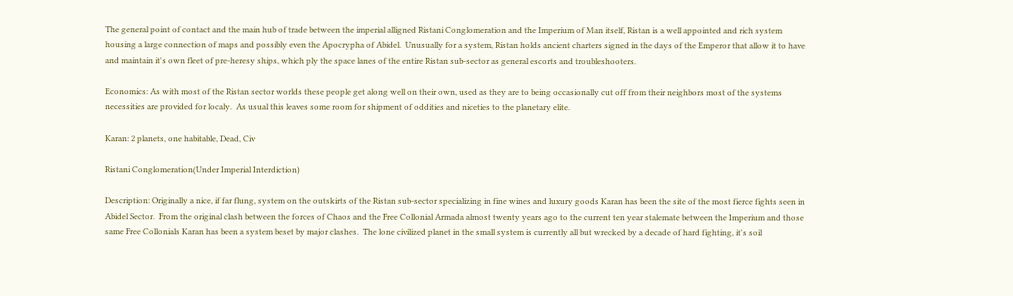The general point of contact and the main hub of trade between the imperial alligned Ristani Conglomeration and the Imperium of Man itself, Ristan is a well appointed and rich system housing a large connection of maps and possibly even the Apocrypha of Abidel.  Unusually for a system, Ristan holds ancient charters signed in the days of the Emperor that allow it to have and maintain it's own fleet of pre-heresy ships, which ply the space lanes of the entire Ristan sub-sector as general escorts and troubleshooters.

Economics: As with most of the Ristan sector worlds these people get along well on their own, used as they are to being occasionally cut off from their neighbors most of the systems necessities are provided for localy.  As usual this leaves some room for shipment of oddities and niceties to the planetary elite.

Karan: 2 planets, one habitable, Dead, Civ

Ristani Conglomeration(Under Imperial Interdiction)

Description: Originally a nice, if far flung, system on the outskirts of the Ristan sub-sector specializing in fine wines and luxury goods Karan has been the site of the most fierce fights seen in Abidel Sector.  From the original clash between the forces of Chaos and the Free Collonial Armada almost twenty years ago to the current ten year stalemate between the Imperium and those same Free Collonials Karan has been a system beset by major clashes.  The lone civilized planet in the small system is currently all but wrecked by a decade of hard fighting, it's soil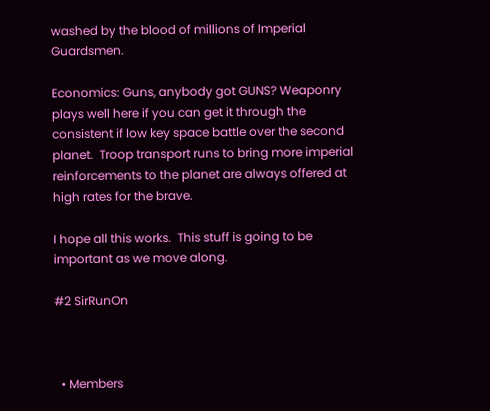washed by the blood of millions of Imperial Guardsmen.

Economics: Guns, anybody got GUNS? Weaponry plays well here if you can get it through the consistent if low key space battle over the second planet.  Troop transport runs to bring more imperial reinforcements to the planet are always offered at high rates for the brave.

I hope all this works.  This stuff is going to be important as we move along.

#2 SirRunOn



  • Members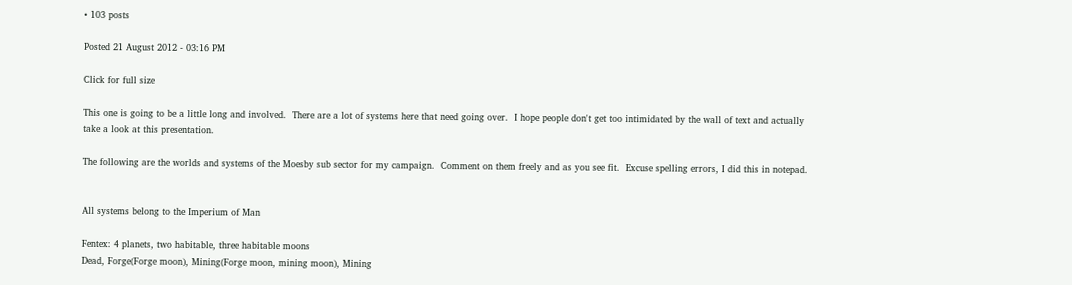• 103 posts

Posted 21 August 2012 - 03:16 PM

Click for full size

This one is going to be a little long and involved.  There are a lot of systems here that need going over.  I hope people don't get too intimidated by the wall of text and actually take a look at this presentation.

The following are the worlds and systems of the Moesby sub sector for my campaign.  Comment on them freely and as you see fit.  Excuse spelling errors, I did this in notepad.


All systems belong to the Imperium of Man

Fentex: 4 planets, two habitable, three habitable moons
Dead, Forge(Forge moon), Mining(Forge moon, mining moon), Mining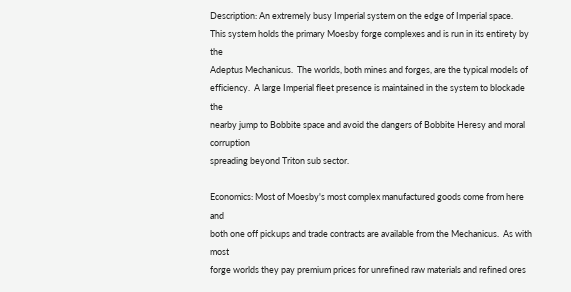Description: An extremely busy Imperial system on the edge of Imperial space.
This system holds the primary Moesby forge complexes and is run in its entirety by the
Adeptus Mechanicus.  The worlds, both mines and forges, are the typical models of
efficiency.  A large Imperial fleet presence is maintained in the system to blockade the
nearby jump to Bobbite space and avoid the dangers of Bobbite Heresy and moral corruption
spreading beyond Triton sub sector.

Economics: Most of Moesby's most complex manufactured goods come from here and
both one off pickups and trade contracts are available from the Mechanicus.  As with most
forge worlds they pay premium prices for unrefined raw materials and refined ores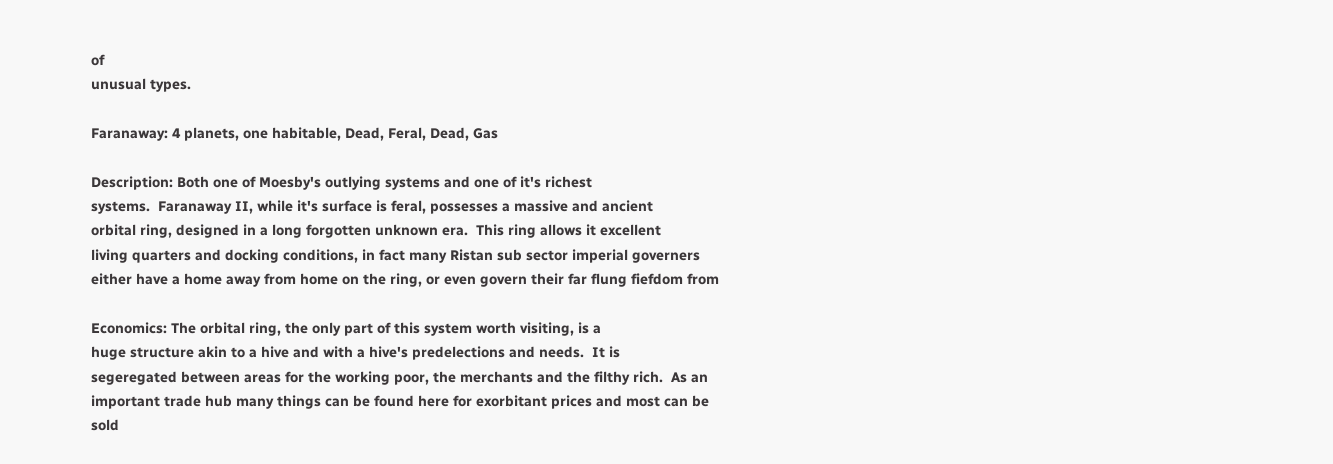of
unusual types.

Faranaway: 4 planets, one habitable, Dead, Feral, Dead, Gas

Description: Both one of Moesby's outlying systems and one of it's richest
systems.  Faranaway II, while it's surface is feral, possesses a massive and ancient
orbital ring, designed in a long forgotten unknown era.  This ring allows it excellent
living quarters and docking conditions, in fact many Ristan sub sector imperial governers
either have a home away from home on the ring, or even govern their far flung fiefdom from

Economics: The orbital ring, the only part of this system worth visiting, is a
huge structure akin to a hive and with a hive's predelections and needs.  It is
segeregated between areas for the working poor, the merchants and the filthy rich.  As an
important trade hub many things can be found here for exorbitant prices and most can be
sold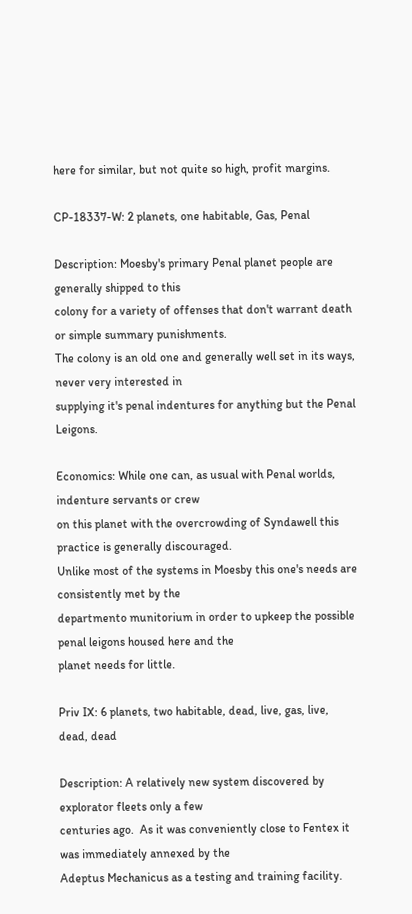here for similar, but not quite so high, profit margins.

CP-18337-W: 2 planets, one habitable, Gas, Penal

Description: Moesby's primary Penal planet people are generally shipped to this
colony for a variety of offenses that don't warrant death or simple summary punishments.
The colony is an old one and generally well set in its ways, never very interested in
supplying it's penal indentures for anything but the Penal Leigons.

Economics: While one can, as usual with Penal worlds, indenture servants or crew
on this planet with the overcrowding of Syndawell this practice is generally discouraged.
Unlike most of the systems in Moesby this one's needs are consistently met by the
departmento munitorium in order to upkeep the possible penal leigons housed here and the
planet needs for little.

Priv IX: 6 planets, two habitable, dead, live, gas, live, dead, dead

Description: A relatively new system discovered by explorator fleets only a few
centuries ago.  As it was conveniently close to Fentex it was immediately annexed by the
Adeptus Mechanicus as a testing and training facility.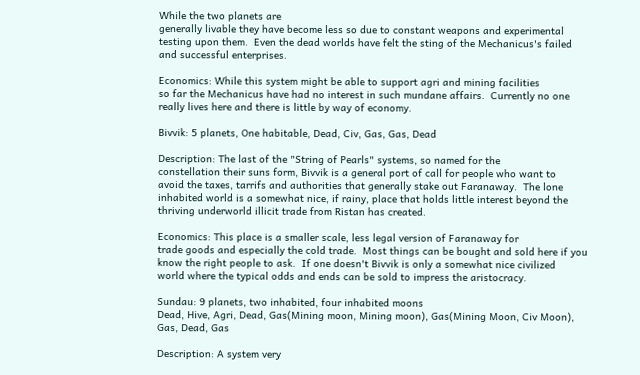While the two planets are
generally livable they have become less so due to constant weapons and experimental
testing upon them.  Even the dead worlds have felt the sting of the Mechanicus's failed
and successful enterprises.

Economics: While this system might be able to support agri and mining facilities
so far the Mechanicus have had no interest in such mundane affairs.  Currently no one
really lives here and there is little by way of economy.

Bivvik: 5 planets, One habitable, Dead, Civ, Gas, Gas, Dead

Description: The last of the "String of Pearls" systems, so named for the
constellation their suns form, Bivvik is a general port of call for people who want to
avoid the taxes, tarrifs and authorities that generally stake out Faranaway.  The lone
inhabited world is a somewhat nice, if rainy, place that holds little interest beyond the
thriving underworld illicit trade from Ristan has created.

Economics: This place is a smaller scale, less legal version of Faranaway for
trade goods and especially the cold trade.  Most things can be bought and sold here if you
know the right people to ask.  If one doesn't Bivvik is only a somewhat nice civilized
world where the typical odds and ends can be sold to impress the aristocracy.

Sundau: 9 planets, two inhabited, four inhabited moons
Dead, Hive, Agri, Dead, Gas(Mining moon, Mining moon), Gas(Mining Moon, Civ Moon),
Gas, Dead, Gas

Description: A system very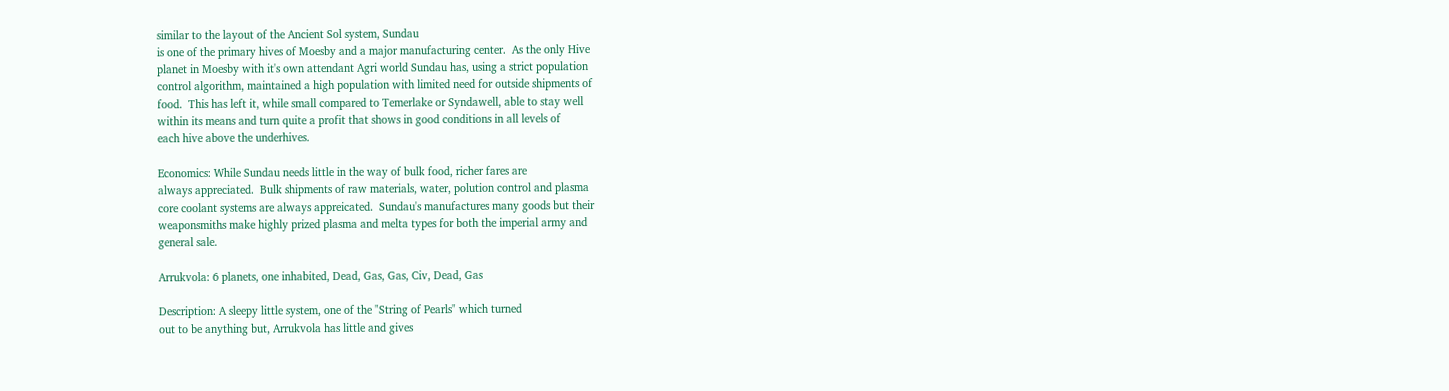similar to the layout of the Ancient Sol system, Sundau
is one of the primary hives of Moesby and a major manufacturing center.  As the only Hive
planet in Moesby with it's own attendant Agri world Sundau has, using a strict population
control algorithm, maintained a high population with limited need for outside shipments of
food.  This has left it, while small compared to Temerlake or Syndawell, able to stay well
within its means and turn quite a profit that shows in good conditions in all levels of
each hive above the underhives.

Economics: While Sundau needs little in the way of bulk food, richer fares are
always appreciated.  Bulk shipments of raw materials, water, polution control and plasma
core coolant systems are always appreicated.  Sundau's manufactures many goods but their
weaponsmiths make highly prized plasma and melta types for both the imperial army and
general sale.

Arrukvola: 6 planets, one inhabited, Dead, Gas, Gas, Civ, Dead, Gas

Description: A sleepy little system, one of the "String of Pearls" which turned
out to be anything but, Arrukvola has little and gives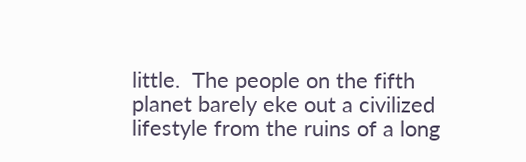little.  The people on the fifth
planet barely eke out a civilized lifestyle from the ruins of a long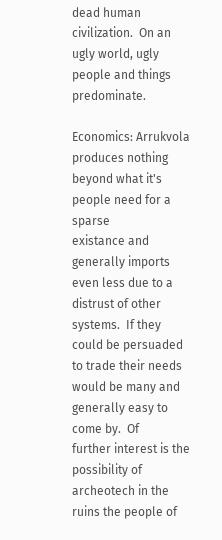dead human
civilization.  On an ugly world, ugly people and things predominate.

Economics: Arrukvola produces nothing beyond what it's people need for a sparse
existance and generally imports even less due to a distrust of other systems.  If they
could be persuaded to trade their needs would be many and generally easy to come by.  Of
further interest is the possibility of archeotech in the ruins the people of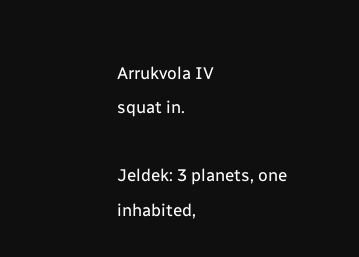Arrukvola IV
squat in.

Jeldek: 3 planets, one inhabited,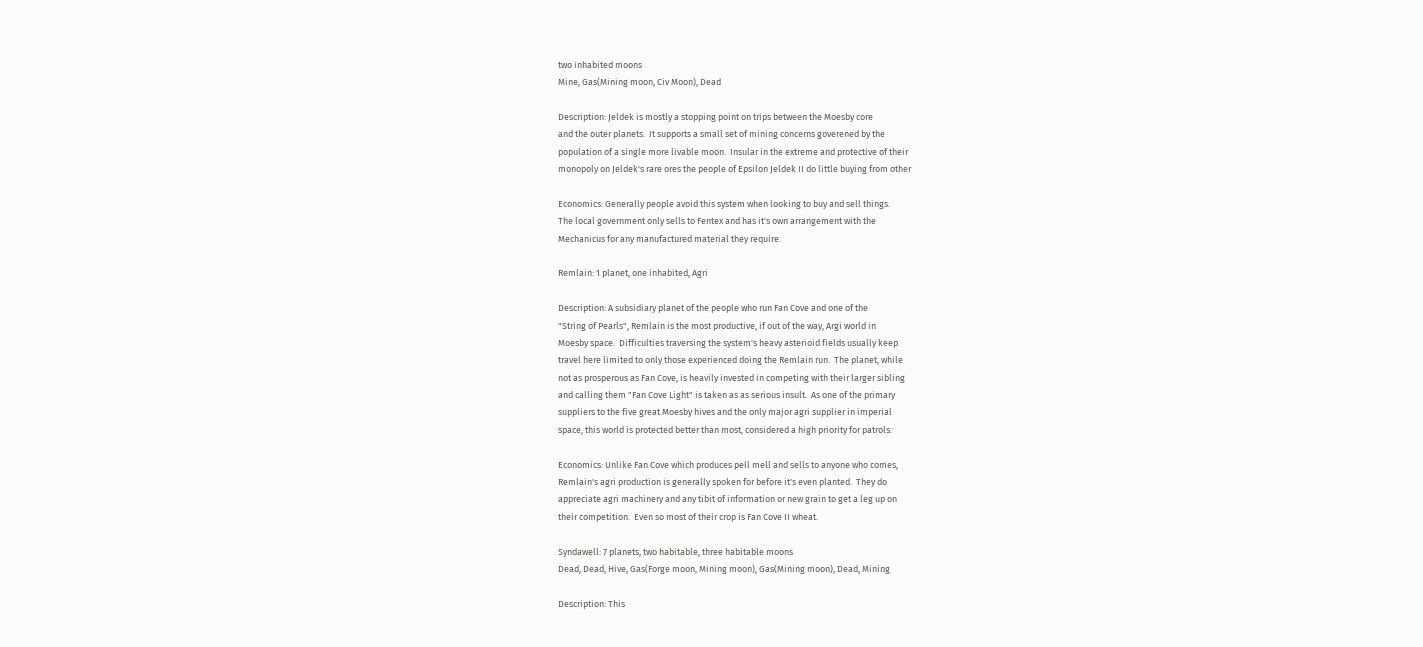two inhabited moons
Mine, Gas(Mining moon, Civ Moon), Dead

Description: Jeldek is mostly a stopping point on trips between the Moesby core
and the outer planets.  It supports a small set of mining concerns goverened by the
population of a single more livable moon.  Insular in the extreme and protective of their
monopoly on Jeldek's rare ores the people of Epsilon Jeldek II do little buying from other

Economics: Generally people avoid this system when looking to buy and sell things.
The local government only sells to Fentex and has it's own arrangement with the
Mechanicus for any manufactured material they require.

Remlain: 1 planet, one inhabited, Agri

Description: A subsidiary planet of the people who run Fan Cove and one of the
"String of Pearls", Remlain is the most productive, if out of the way, Argi world in
Moesby space.  Difficulties traversing the system's heavy asterioid fields usually keep
travel here limited to only those experienced doing the Remlain run.  The planet, while
not as prosperous as Fan Cove, is heavily invested in competing with their larger sibling
and calling them "Fan Cove Light" is taken as as serious insult.  As one of the primary
suppliers to the five great Moesby hives and the only major agri supplier in imperial
space, this world is protected better than most, considered a high priority for patrols.

Economics: Unlike Fan Cove which produces pell mell and sells to anyone who comes,
Remlain's agri production is generally spoken for before it's even planted.  They do
appreciate agri machinery and any tibit of information or new grain to get a leg up on
their competition.  Even so most of their crop is Fan Cove II wheat.

Syndawell: 7 planets, two habitable, three habitable moons
Dead, Dead, Hive, Gas(Forge moon, Mining moon), Gas(Mining moon), Dead, Mining

Description: This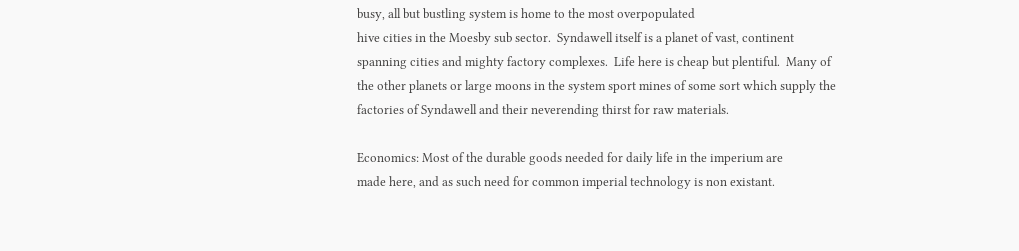busy, all but bustling system is home to the most overpopulated
hive cities in the Moesby sub sector.  Syndawell itself is a planet of vast, continent
spanning cities and mighty factory complexes.  Life here is cheap but plentiful.  Many of
the other planets or large moons in the system sport mines of some sort which supply the
factories of Syndawell and their neverending thirst for raw materials.

Economics: Most of the durable goods needed for daily life in the imperium are
made here, and as such need for common imperial technology is non existant.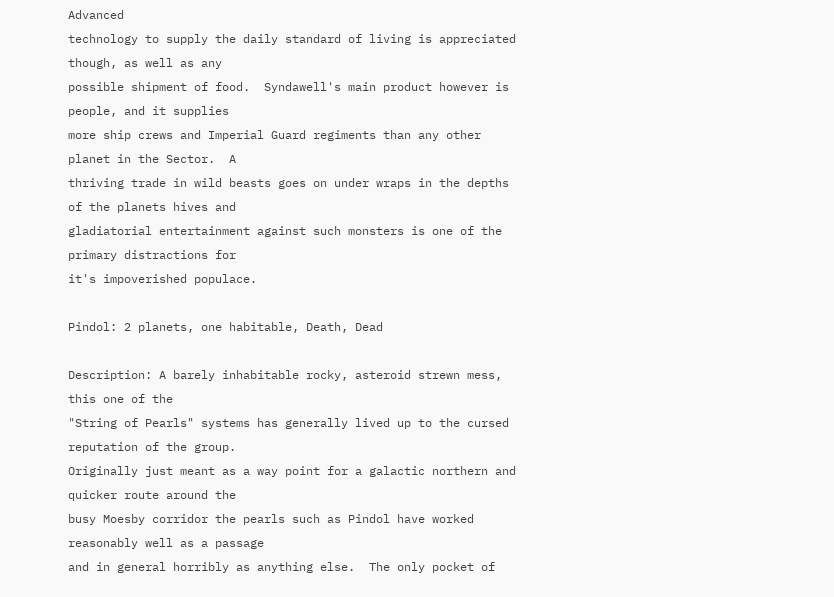Advanced
technology to supply the daily standard of living is appreciated though, as well as any
possible shipment of food.  Syndawell's main product however is people, and it supplies
more ship crews and Imperial Guard regiments than any other planet in the Sector.  A
thriving trade in wild beasts goes on under wraps in the depths of the planets hives and
gladiatorial entertainment against such monsters is one of the primary distractions for
it's impoverished populace.

Pindol: 2 planets, one habitable, Death, Dead

Description: A barely inhabitable rocky, asteroid strewn mess, this one of the
"String of Pearls" systems has generally lived up to the cursed reputation of the group.
Originally just meant as a way point for a galactic northern and quicker route around the
busy Moesby corridor the pearls such as Pindol have worked reasonably well as a passage
and in general horribly as anything else.  The only pocket of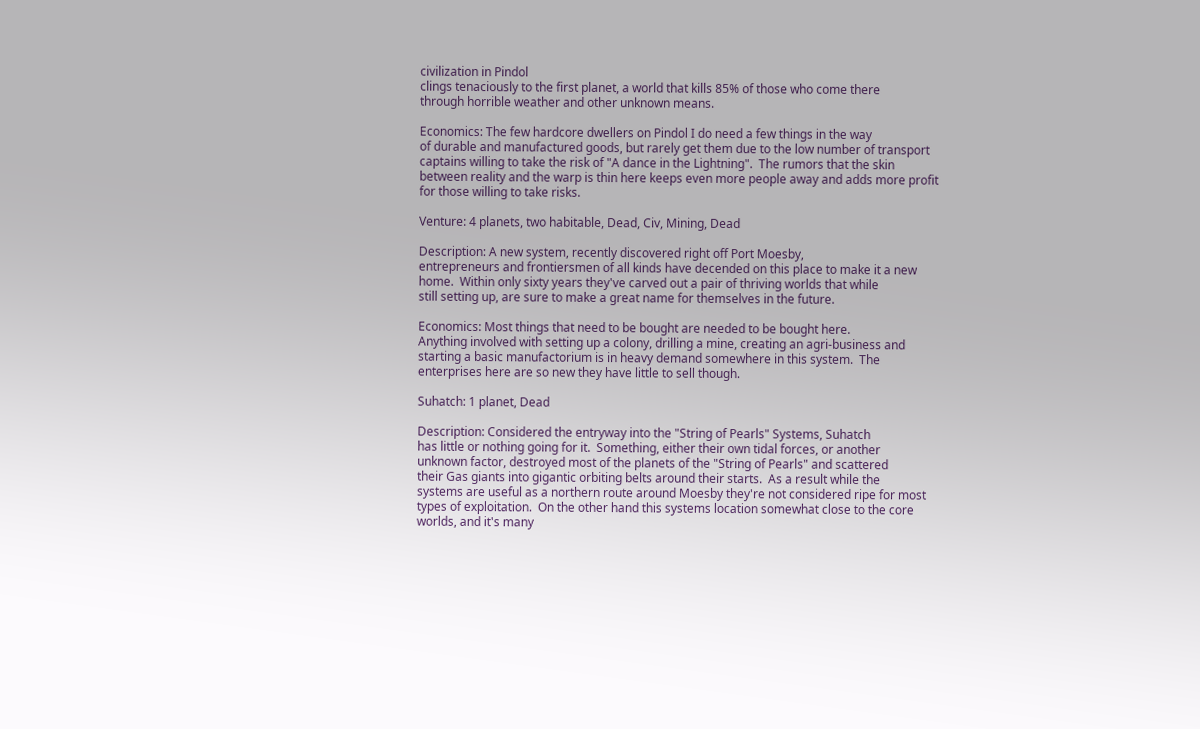civilization in Pindol
clings tenaciously to the first planet, a world that kills 85% of those who come there
through horrible weather and other unknown means.

Economics: The few hardcore dwellers on Pindol I do need a few things in the way
of durable and manufactured goods, but rarely get them due to the low number of transport
captains willing to take the risk of "A dance in the Lightning".  The rumors that the skin
between reality and the warp is thin here keeps even more people away and adds more profit
for those willing to take risks.

Venture: 4 planets, two habitable, Dead, Civ, Mining, Dead

Description: A new system, recently discovered right off Port Moesby,
entrepreneurs and frontiersmen of all kinds have decended on this place to make it a new
home.  Within only sixty years they've carved out a pair of thriving worlds that while
still setting up, are sure to make a great name for themselves in the future.

Economics: Most things that need to be bought are needed to be bought here.
Anything involved with setting up a colony, drilling a mine, creating an agri-business and
starting a basic manufactorium is in heavy demand somewhere in this system.  The
enterprises here are so new they have little to sell though.

Suhatch: 1 planet, Dead

Description: Considered the entryway into the "String of Pearls" Systems, Suhatch
has little or nothing going for it.  Something, either their own tidal forces, or another
unknown factor, destroyed most of the planets of the "String of Pearls" and scattered
their Gas giants into gigantic orbiting belts around their starts.  As a result while the
systems are useful as a northern route around Moesby they're not considered ripe for most
types of exploitation.  On the other hand this systems location somewhat close to the core
worlds, and it's many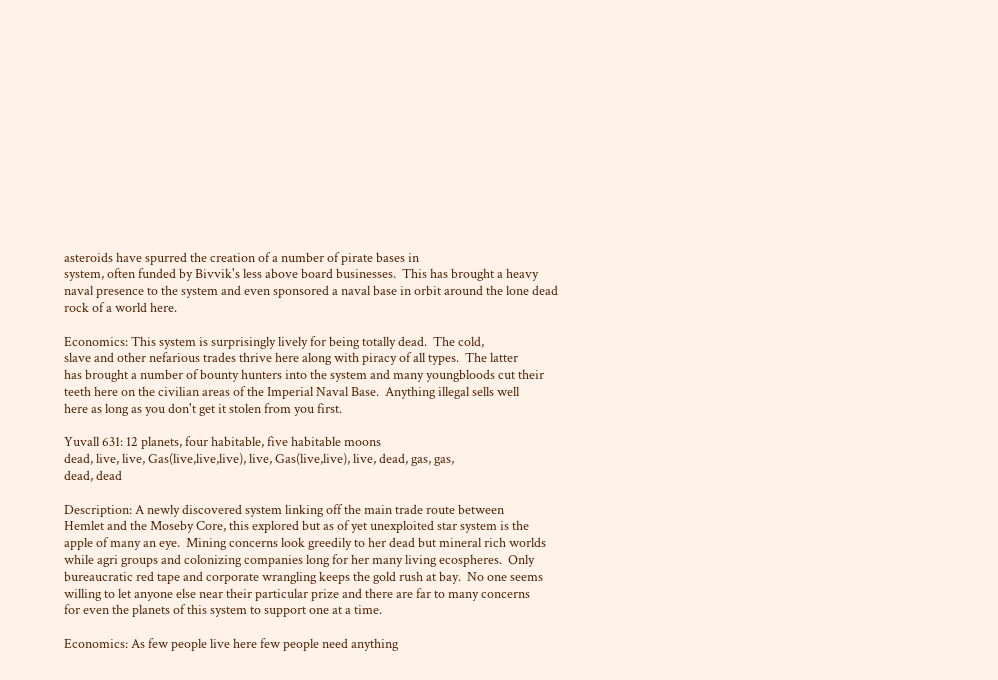asteroids have spurred the creation of a number of pirate bases in
system, often funded by Bivvik's less above board businesses.  This has brought a heavy
naval presence to the system and even sponsored a naval base in orbit around the lone dead
rock of a world here.

Economics: This system is surprisingly lively for being totally dead.  The cold,
slave and other nefarious trades thrive here along with piracy of all types.  The latter
has brought a number of bounty hunters into the system and many youngbloods cut their
teeth here on the civilian areas of the Imperial Naval Base.  Anything illegal sells well
here as long as you don't get it stolen from you first.

Yuvall 631: 12 planets, four habitable, five habitable moons
dead, live, live, Gas(live,live,live), live, Gas(live,live), live, dead, gas, gas,
dead, dead

Description: A newly discovered system linking off the main trade route between
Hemlet and the Moseby Core, this explored but as of yet unexploited star system is the
apple of many an eye.  Mining concerns look greedily to her dead but mineral rich worlds
while agri groups and colonizing companies long for her many living ecospheres.  Only
bureaucratic red tape and corporate wrangling keeps the gold rush at bay.  No one seems
willing to let anyone else near their particular prize and there are far to many concerns
for even the planets of this system to support one at a time.

Economics: As few people live here few people need anything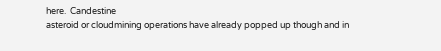here.  Candestine
asteroid or cloudmining operations have already popped up though and in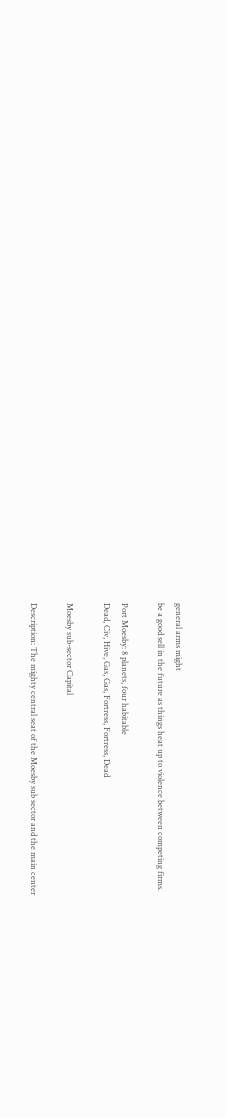general arms might
be a good sell in the future as things heat up to violence between competing firms.

Port Moesby: 8 planets, four habitable
Dead, Civ, Hive, Gas, Gas, Fortress, Fortress, Dead

Moesby sub-sector Capital

Description: The mighty central seat of the Moesby sub sector and the main center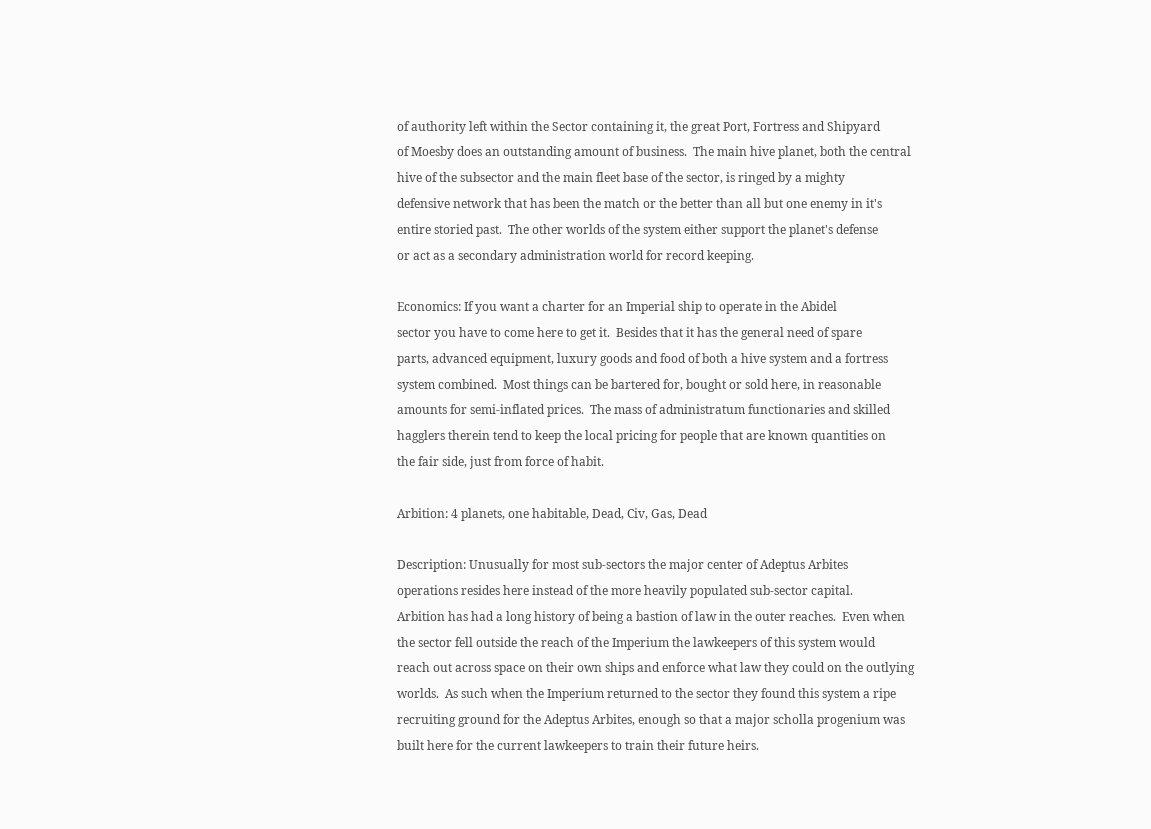of authority left within the Sector containing it, the great Port, Fortress and Shipyard
of Moesby does an outstanding amount of business.  The main hive planet, both the central
hive of the subsector and the main fleet base of the sector, is ringed by a mighty
defensive network that has been the match or the better than all but one enemy in it's
entire storied past.  The other worlds of the system either support the planet's defense
or act as a secondary administration world for record keeping.

Economics: If you want a charter for an Imperial ship to operate in the Abidel
sector you have to come here to get it.  Besides that it has the general need of spare
parts, advanced equipment, luxury goods and food of both a hive system and a fortress
system combined.  Most things can be bartered for, bought or sold here, in reasonable
amounts for semi-inflated prices.  The mass of administratum functionaries and skilled
hagglers therein tend to keep the local pricing for people that are known quantities on
the fair side, just from force of habit.

Arbition: 4 planets, one habitable, Dead, Civ, Gas, Dead

Description: Unusually for most sub-sectors the major center of Adeptus Arbites
operations resides here instead of the more heavily populated sub-sector capital.
Arbition has had a long history of being a bastion of law in the outer reaches.  Even when
the sector fell outside the reach of the Imperium the lawkeepers of this system would
reach out across space on their own ships and enforce what law they could on the outlying
worlds.  As such when the Imperium returned to the sector they found this system a ripe
recruiting ground for the Adeptus Arbites, enough so that a major scholla progenium was
built here for the current lawkeepers to train their future heirs.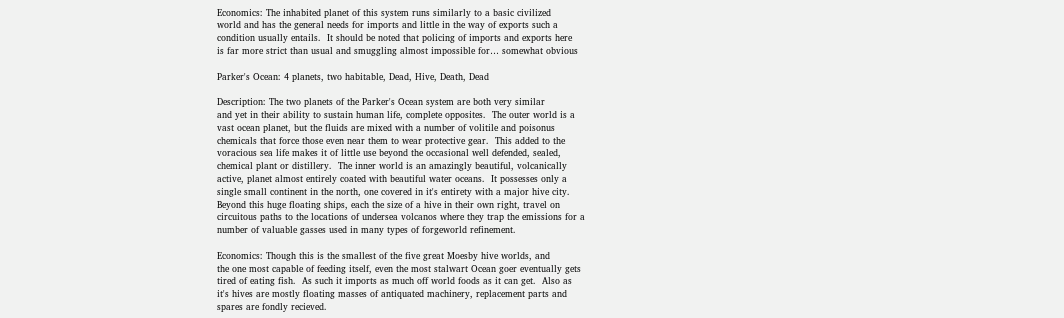Economics: The inhabited planet of this system runs similarly to a basic civilized
world and has the general needs for imports and little in the way of exports such a
condition usually entails.  It should be noted that policing of imports and exports here
is far more strict than usual and smuggling almost impossible for… somewhat obvious

Parker's Ocean: 4 planets, two habitable, Dead, Hive, Death, Dead

Description: The two planets of the Parker's Ocean system are both very similar
and yet in their ability to sustain human life, complete opposites.  The outer world is a
vast ocean planet, but the fluids are mixed with a number of volitile and poisonus
chemicals that force those even near them to wear protective gear.  This added to the
voracious sea life makes it of little use beyond the occasional well defended, sealed,
chemical plant or distillery.  The inner world is an amazingly beautiful, volcanically
active, planet almost entirely coated with beautiful water oceans.  It possesses only a
single small continent in the north, one covered in it's entirety with a major hive city.
Beyond this huge floating ships, each the size of a hive in their own right, travel on
circuitous paths to the locations of undersea volcanos where they trap the emissions for a
number of valuable gasses used in many types of forgeworld refinement.

Economics: Though this is the smallest of the five great Moesby hive worlds, and
the one most capable of feeding itself, even the most stalwart Ocean goer eventually gets
tired of eating fish.  As such it imports as much off world foods as it can get.  Also as
it's hives are mostly floating masses of antiquated machinery, replacement parts and
spares are fondly recieved.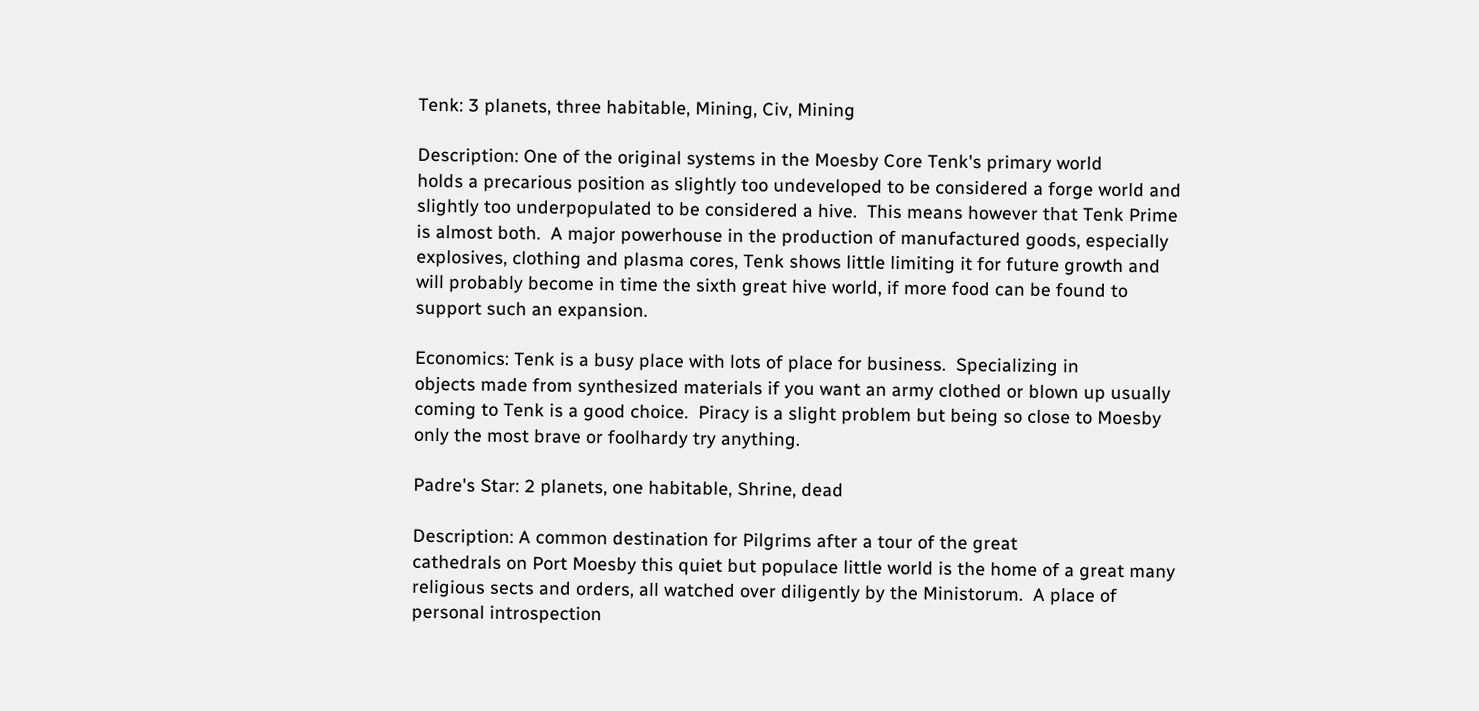Tenk: 3 planets, three habitable, Mining, Civ, Mining

Description: One of the original systems in the Moesby Core Tenk's primary world
holds a precarious position as slightly too undeveloped to be considered a forge world and
slightly too underpopulated to be considered a hive.  This means however that Tenk Prime
is almost both.  A major powerhouse in the production of manufactured goods, especially
explosives, clothing and plasma cores, Tenk shows little limiting it for future growth and
will probably become in time the sixth great hive world, if more food can be found to
support such an expansion.

Economics: Tenk is a busy place with lots of place for business.  Specializing in
objects made from synthesized materials if you want an army clothed or blown up usually
coming to Tenk is a good choice.  Piracy is a slight problem but being so close to Moesby
only the most brave or foolhardy try anything.

Padre's Star: 2 planets, one habitable, Shrine, dead

Description: A common destination for Pilgrims after a tour of the great
cathedrals on Port Moesby this quiet but populace little world is the home of a great many
religious sects and orders, all watched over diligently by the Ministorum.  A place of
personal introspection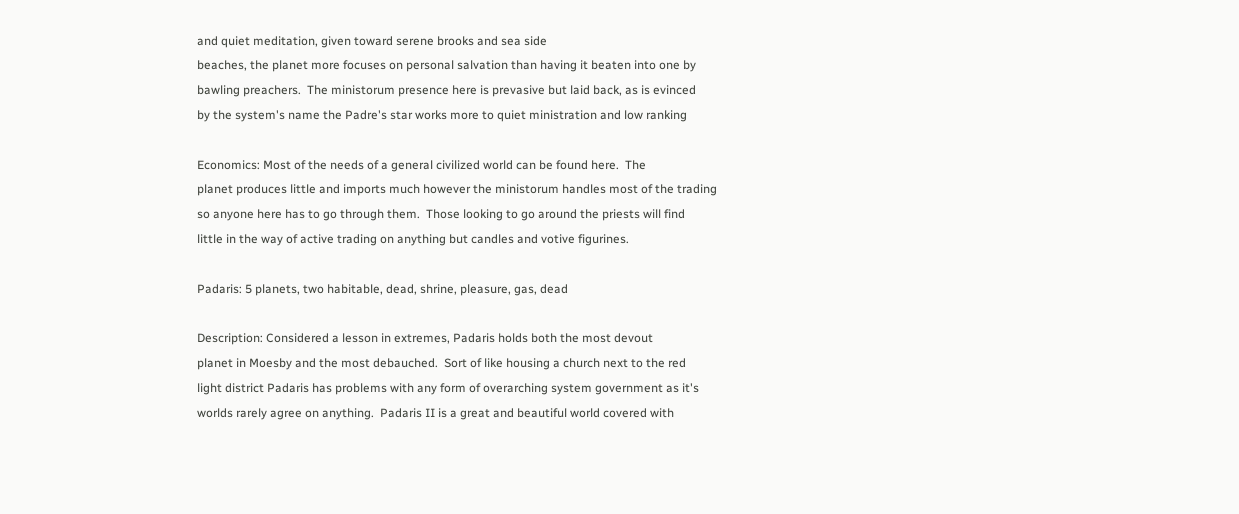and quiet meditation, given toward serene brooks and sea side
beaches, the planet more focuses on personal salvation than having it beaten into one by
bawling preachers.  The ministorum presence here is prevasive but laid back, as is evinced
by the system's name the Padre's star works more to quiet ministration and low ranking

Economics: Most of the needs of a general civilized world can be found here.  The
planet produces little and imports much however the ministorum handles most of the trading
so anyone here has to go through them.  Those looking to go around the priests will find
little in the way of active trading on anything but candles and votive figurines.

Padaris: 5 planets, two habitable, dead, shrine, pleasure, gas, dead

Description: Considered a lesson in extremes, Padaris holds both the most devout
planet in Moesby and the most debauched.  Sort of like housing a church next to the red
light district Padaris has problems with any form of overarching system government as it's
worlds rarely agree on anything.  Padaris II is a great and beautiful world covered with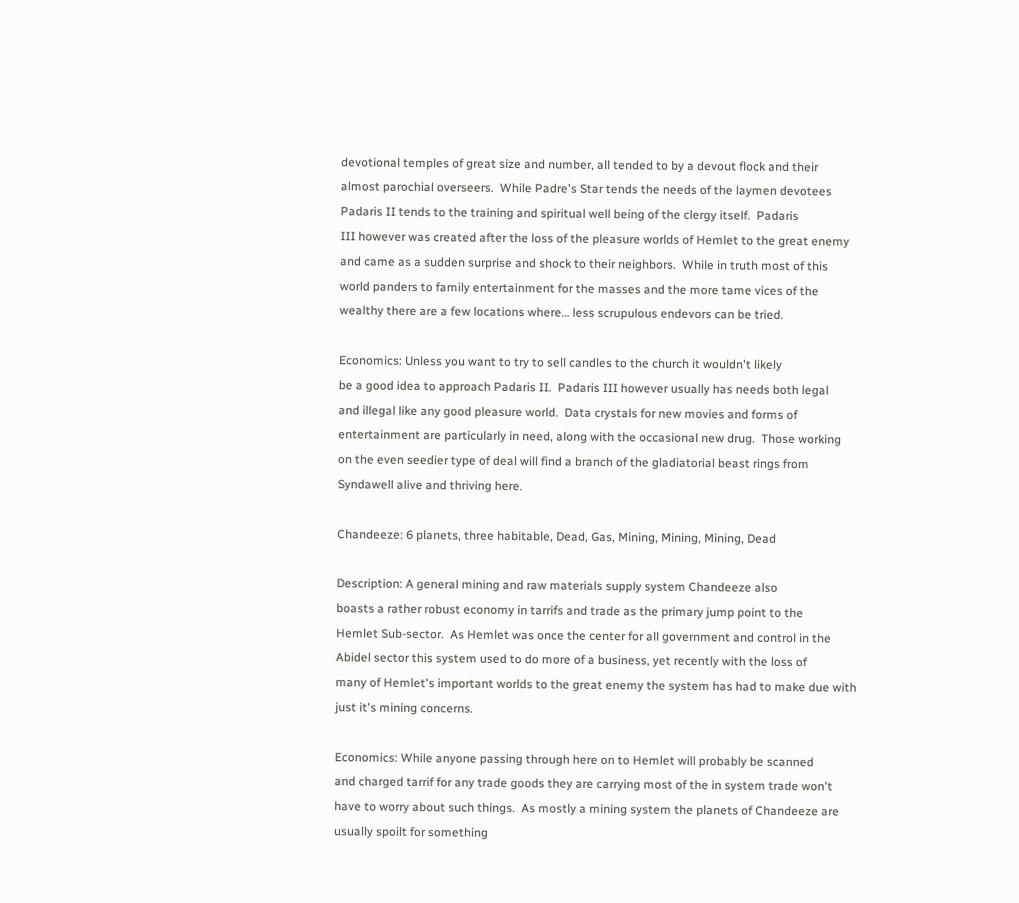devotional temples of great size and number, all tended to by a devout flock and their
almost parochial overseers.  While Padre's Star tends the needs of the laymen devotees
Padaris II tends to the training and spiritual well being of the clergy itself.  Padaris
III however was created after the loss of the pleasure worlds of Hemlet to the great enemy
and came as a sudden surprise and shock to their neighbors.  While in truth most of this
world panders to family entertainment for the masses and the more tame vices of the
wealthy there are a few locations where… less scrupulous endevors can be tried.

Economics: Unless you want to try to sell candles to the church it wouldn't likely
be a good idea to approach Padaris II.  Padaris III however usually has needs both legal
and illegal like any good pleasure world.  Data crystals for new movies and forms of
entertainment are particularly in need, along with the occasional new drug.  Those working
on the even seedier type of deal will find a branch of the gladiatorial beast rings from
Syndawell alive and thriving here.

Chandeeze: 6 planets, three habitable, Dead, Gas, Mining, Mining, Mining, Dead

Description: A general mining and raw materials supply system Chandeeze also
boasts a rather robust economy in tarrifs and trade as the primary jump point to the
Hemlet Sub-sector.  As Hemlet was once the center for all government and control in the
Abidel sector this system used to do more of a business, yet recently with the loss of
many of Hemlet's important worlds to the great enemy the system has had to make due with
just it's mining concerns.

Economics: While anyone passing through here on to Hemlet will probably be scanned
and charged tarrif for any trade goods they are carrying most of the in system trade won't
have to worry about such things.  As mostly a mining system the planets of Chandeeze are
usually spoilt for something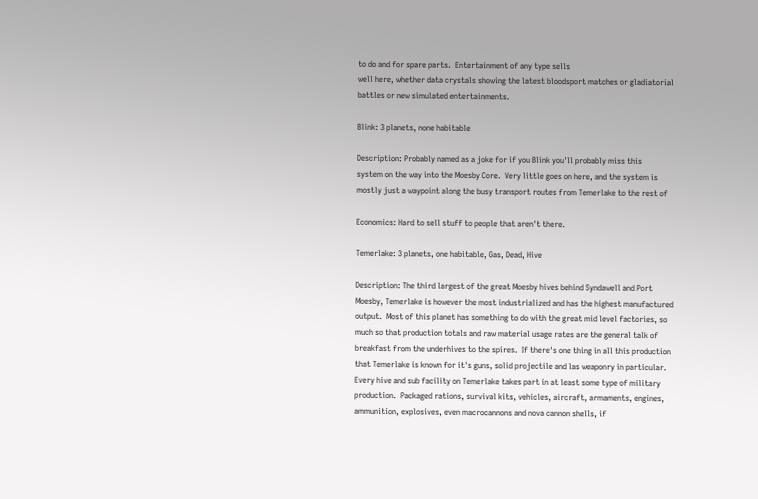to do and for spare parts.  Entertainment of any type sells
well here, whether data crystals showing the latest bloodsport matches or gladiatorial
battles or new simulated entertainments.

Blink: 3 planets, none habitable

Description: Probably named as a joke for if you Blink you'll probably miss this
system on the way into the Moesby Core.  Very little goes on here, and the system is
mostly just a waypoint along the busy transport routes from Temerlake to the rest of

Economics: Hard to sell stuff to people that aren't there.

Temerlake: 3 planets, one habitable, Gas, Dead, Hive

Description: The third largest of the great Moesby hives behind Syndawell and Port
Moesby, Temerlake is however the most industrialized and has the highest manufactured
output.  Most of this planet has something to do with the great mid level factories, so
much so that production totals and raw material usage rates are the general talk of
breakfast from the underhives to the spires.  If there's one thing in all this production
that Temerlake is known for it's guns, solid projectile and las weaponry in particular.
Every hive and sub facility on Temerlake takes part in at least some type of military
production.  Packaged rations, survival kits, vehicles, aircraft, armaments, engines,
ammunition, explosives, even macrocannons and nova cannon shells, if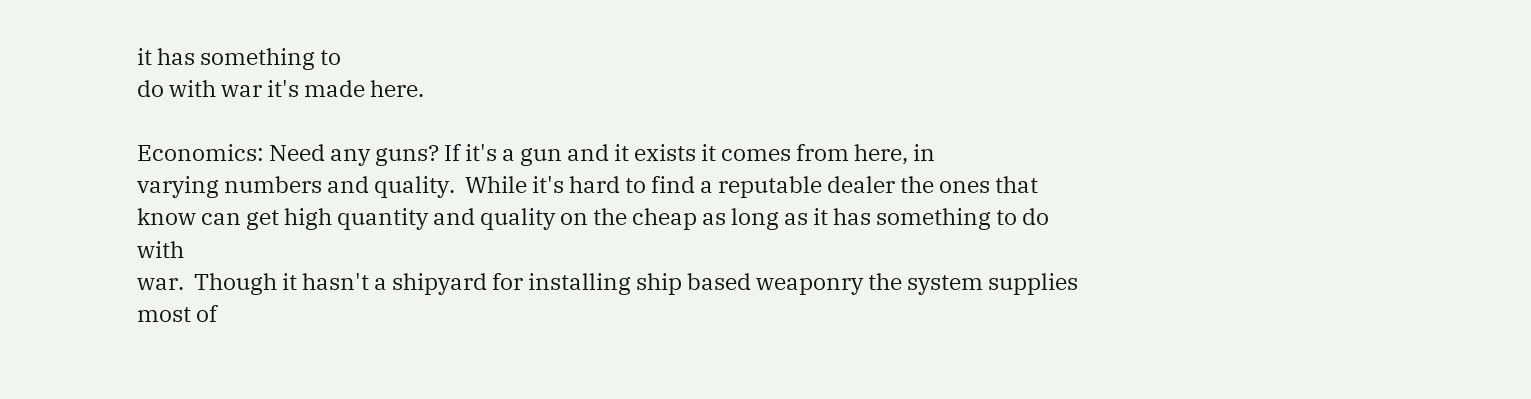it has something to
do with war it's made here.

Economics: Need any guns? If it's a gun and it exists it comes from here, in
varying numbers and quality.  While it's hard to find a reputable dealer the ones that
know can get high quantity and quality on the cheap as long as it has something to do with
war.  Though it hasn't a shipyard for installing ship based weaponry the system supplies
most of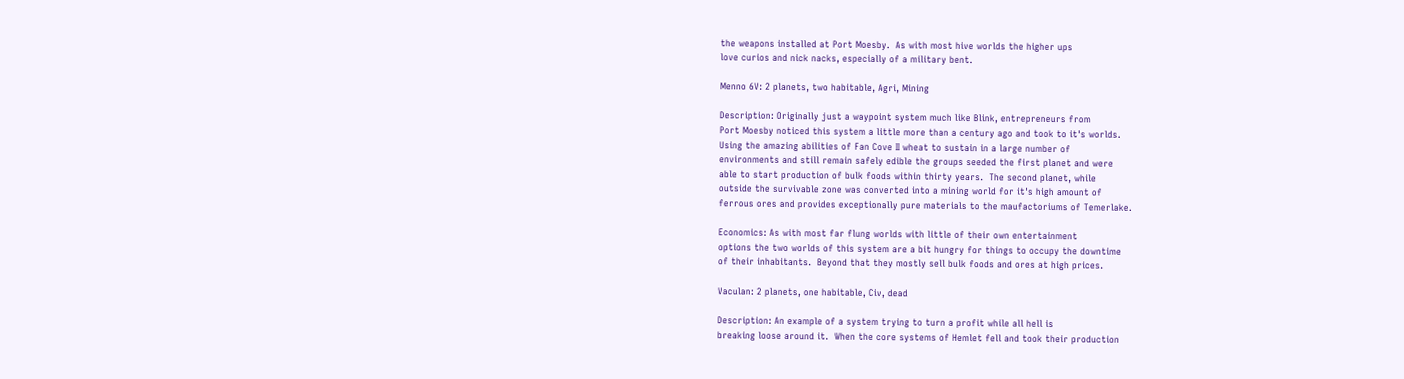the weapons installed at Port Moesby.  As with most hive worlds the higher ups
love curios and nick nacks, especially of a military bent.

Menno 6V: 2 planets, two habitable, Agri, Mining

Description: Originally just a waypoint system much like Blink, entrepreneurs from
Port Moesby noticed this system a little more than a century ago and took to it's worlds.
Using the amazing abilities of Fan Cove II wheat to sustain in a large number of
environments and still remain safely edible the groups seeded the first planet and were
able to start production of bulk foods within thirty years.  The second planet, while
outside the survivable zone was converted into a mining world for it's high amount of
ferrous ores and provides exceptionally pure materials to the maufactoriums of Temerlake.

Economics: As with most far flung worlds with little of their own entertainment
options the two worlds of this system are a bit hungry for things to occupy the downtime
of their inhabitants.  Beyond that they mostly sell bulk foods and ores at high prices.

Vaculan: 2 planets, one habitable, Civ, dead

Description: An example of a system trying to turn a profit while all hell is
breaking loose around it.  When the core systems of Hemlet fell and took their production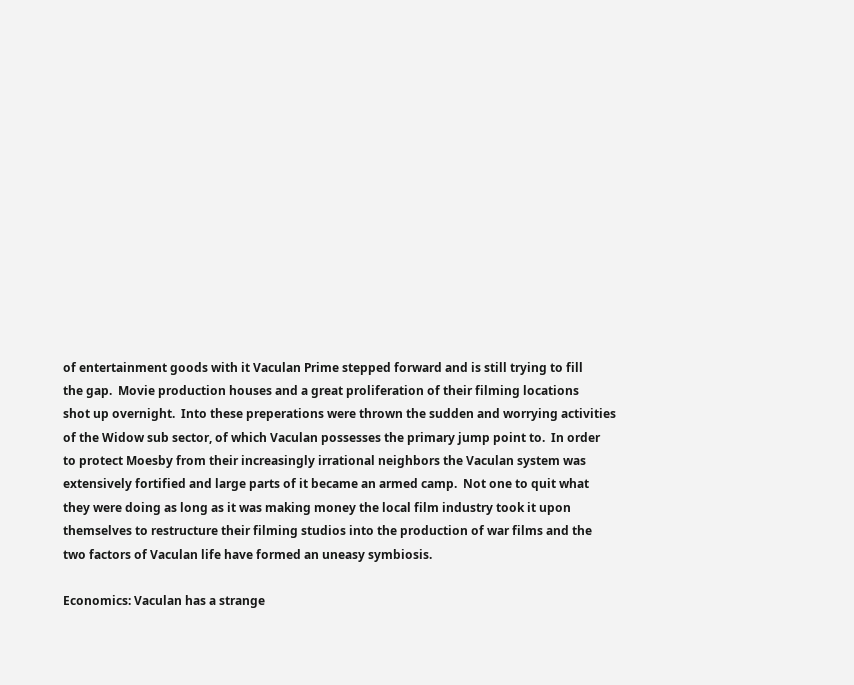of entertainment goods with it Vaculan Prime stepped forward and is still trying to fill
the gap.  Movie production houses and a great proliferation of their filming locations
shot up overnight.  Into these preperations were thrown the sudden and worrying activities
of the Widow sub sector, of which Vaculan possesses the primary jump point to.  In order
to protect Moesby from their increasingly irrational neighbors the Vaculan system was
extensively fortified and large parts of it became an armed camp.  Not one to quit what
they were doing as long as it was making money the local film industry took it upon
themselves to restructure their filming studios into the production of war films and the
two factors of Vaculan life have formed an uneasy symbiosis.

Economics: Vaculan has a strange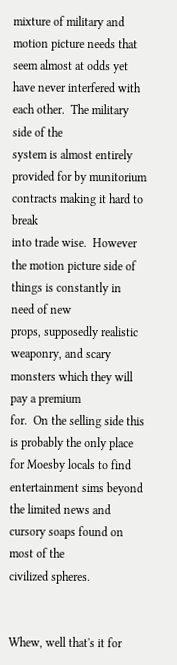mixture of military and motion picture needs that
seem almost at odds yet have never interfered with each other.  The military side of the
system is almost entirely provided for by munitorium contracts making it hard to break
into trade wise.  However the motion picture side of things is constantly in need of new
props, supposedly realistic weaponry, and scary monsters which they will pay a premium
for.  On the selling side this is probably the only place for Moesby locals to find
entertainment sims beyond the limited news and cursory soaps found on most of the
civilized spheres.


Whew, well that's it for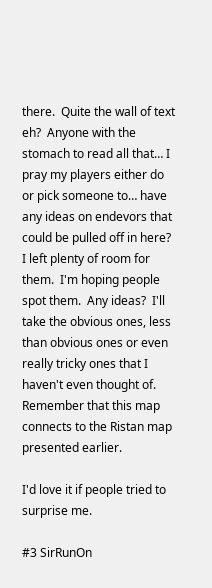there.  Quite the wall of text eh?  Anyone with the stomach to read all that… I pray my players either do or pick someone to… have any ideas on endevors that could be pulled off in here?  I left plenty of room for them.  I'm hoping people spot them.  Any ideas?  I'll take the obvious ones, less than obvious ones or even really tricky ones that I haven't even thought of.  Remember that this map connects to the Ristan map presented earlier.

I'd love it if people tried to surprise me.

#3 SirRunOn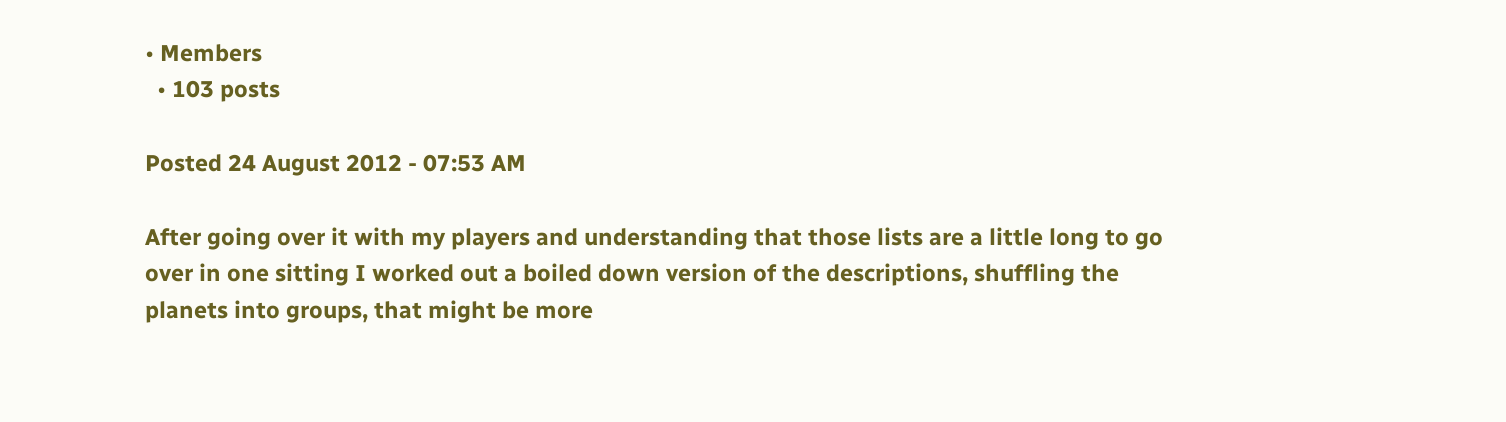• Members
  • 103 posts

Posted 24 August 2012 - 07:53 AM

After going over it with my players and understanding that those lists are a little long to go over in one sitting I worked out a boiled down version of the descriptions, shuffling the planets into groups, that might be more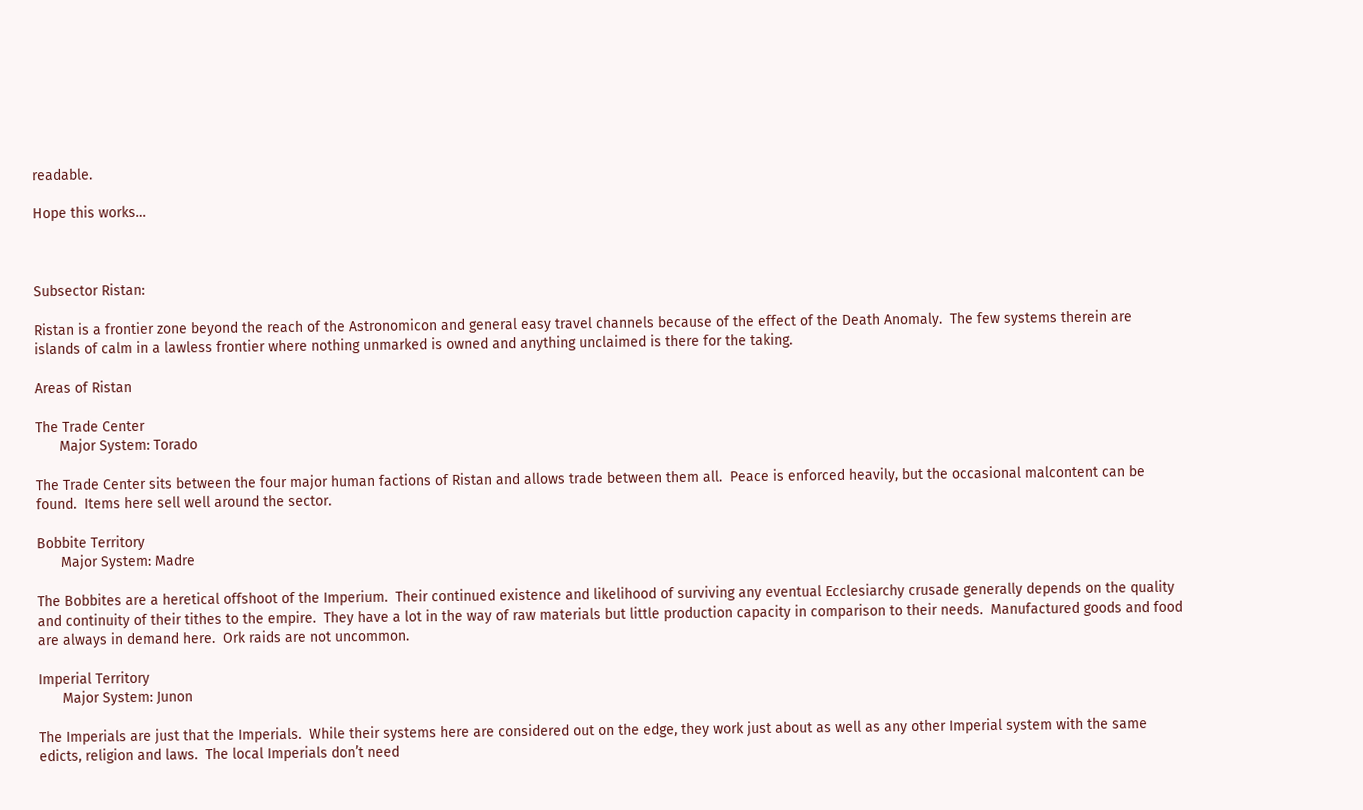readable.

Hope this works…



Subsector Ristan:

Ristan is a frontier zone beyond the reach of the Astronomicon and general easy travel channels because of the effect of the Death Anomaly.  The few systems therein are islands of calm in a lawless frontier where nothing unmarked is owned and anything unclaimed is there for the taking.

Areas of Ristan

The Trade Center
      Major System: Torado

The Trade Center sits between the four major human factions of Ristan and allows trade between them all.  Peace is enforced heavily, but the occasional malcontent can be found.  Items here sell well around the sector.

Bobbite Territory
      Major System: Madre

The Bobbites are a heretical offshoot of the Imperium.  Their continued existence and likelihood of surviving any eventual Ecclesiarchy crusade generally depends on the quality and continuity of their tithes to the empire.  They have a lot in the way of raw materials but little production capacity in comparison to their needs.  Manufactured goods and food are always in demand here.  Ork raids are not uncommon.

Imperial Territory
      Major System: Junon

The Imperials are just that the Imperials.  While their systems here are considered out on the edge, they work just about as well as any other Imperial system with the same edicts, religion and laws.  The local Imperials don’t need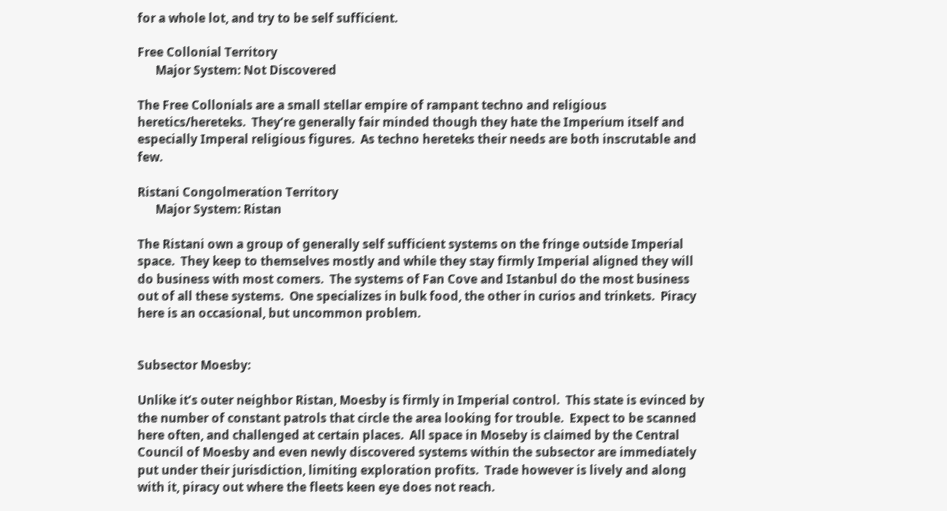for a whole lot, and try to be self sufficient.

Free Collonial Territory
      Major System: Not Discovered

The Free Collonials are a small stellar empire of rampant techno and religious heretics/hereteks.  They’re generally fair minded though they hate the Imperium itself and especially Imperal religious figures.  As techno hereteks their needs are both inscrutable and few.

Ristani Congolmeration Territory
      Major System: Ristan

The Ristani own a group of generally self sufficient systems on the fringe outside Imperial space.  They keep to themselves mostly and while they stay firmly Imperial aligned they will do business with most comers.  The systems of Fan Cove and Istanbul do the most business out of all these systems.  One specializes in bulk food, the other in curios and trinkets.  Piracy here is an occasional, but uncommon problem.


Subsector Moesby:

Unlike it’s outer neighbor Ristan, Moesby is firmly in Imperial control.  This state is evinced by the number of constant patrols that circle the area looking for trouble.  Expect to be scanned here often, and challenged at certain places.  All space in Moseby is claimed by the Central Council of Moesby and even newly discovered systems within the subsector are immediately put under their jurisdiction, limiting exploration profits.  Trade however is lively and along with it, piracy out where the fleets keen eye does not reach.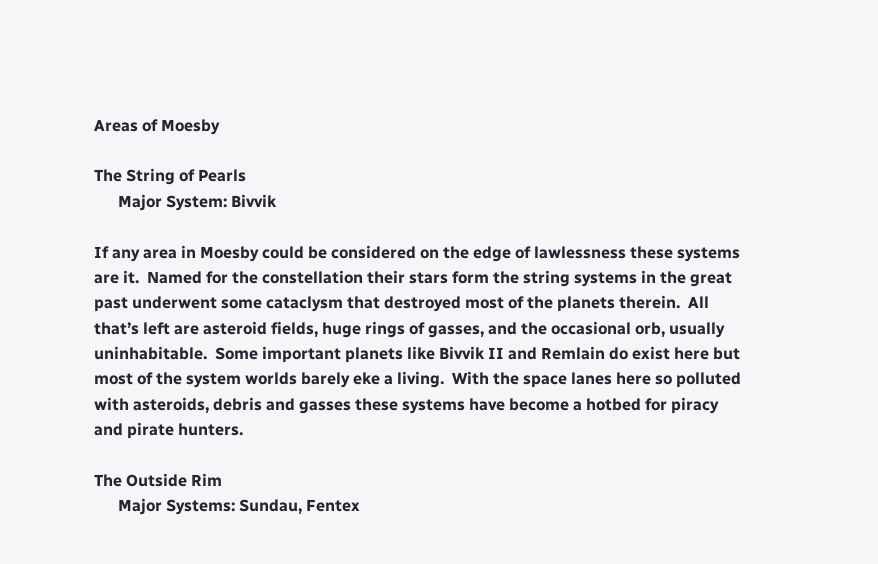Areas of Moesby

The String of Pearls
      Major System: Bivvik

If any area in Moesby could be considered on the edge of lawlessness these systems are it.  Named for the constellation their stars form the string systems in the great past underwent some cataclysm that destroyed most of the planets therein.  All that’s left are asteroid fields, huge rings of gasses, and the occasional orb, usually uninhabitable.  Some important planets like Bivvik II and Remlain do exist here but most of the system worlds barely eke a living.  With the space lanes here so polluted with asteroids, debris and gasses these systems have become a hotbed for piracy and pirate hunters.

The Outside Rim
      Major Systems: Sundau, Fentex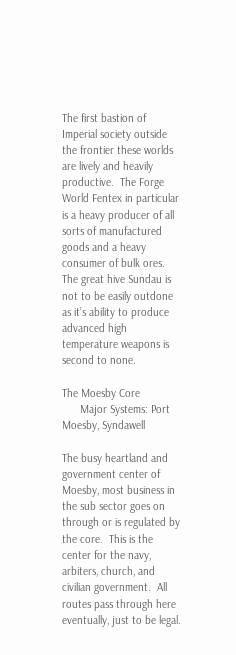The first bastion of Imperial society outside the frontier these worlds are lively and heavily productive.  The Forge World Fentex in particular is a heavy producer of all sorts of manufactured goods and a heavy consumer of bulk ores.  The great hive Sundau is not to be easily outdone as it’s ability to produce advanced high temperature weapons is second to none.

The Moesby Core
      Major Systems: Port Moesby, Syndawell

The busy heartland and government center of Moesby, most business in the sub sector goes on through or is regulated by the core.  This is the center for the navy, arbiters, church, and civilian government.  All routes pass through here eventually, just to be legal.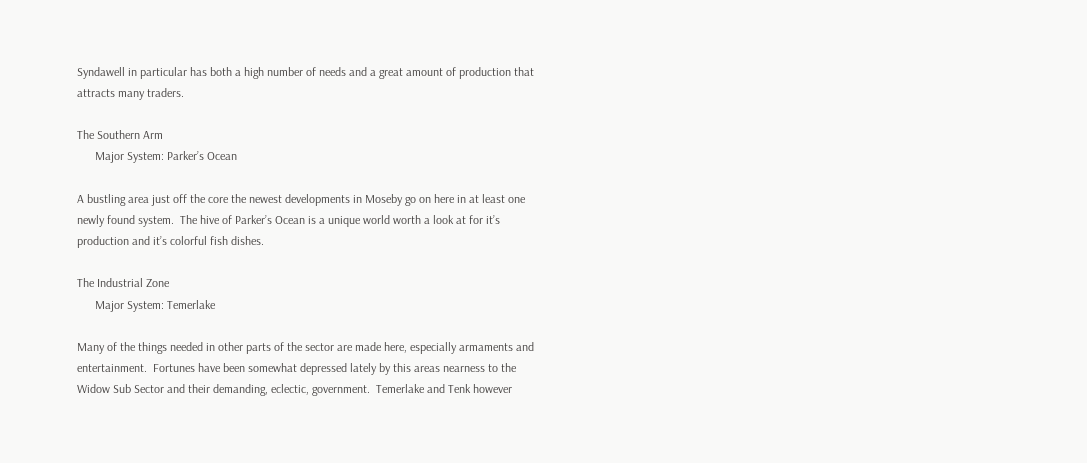Syndawell in particular has both a high number of needs and a great amount of production that attracts many traders.

The Southern Arm
      Major System: Parker’s Ocean

A bustling area just off the core the newest developments in Moseby go on here in at least one newly found system.  The hive of Parker’s Ocean is a unique world worth a look at for it’s production and it’s colorful fish dishes.

The Industrial Zone
      Major System: Temerlake

Many of the things needed in other parts of the sector are made here, especially armaments and entertainment.  Fortunes have been somewhat depressed lately by this areas nearness to the Widow Sub Sector and their demanding, eclectic, government.  Temerlake and Tenk however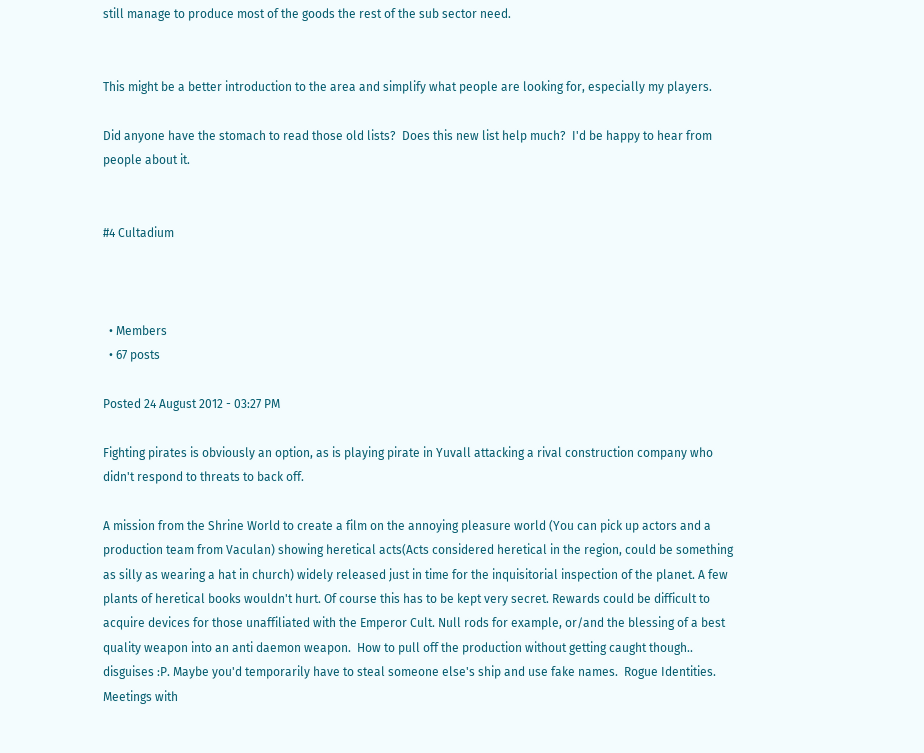still manage to produce most of the goods the rest of the sub sector need.


This might be a better introduction to the area and simplify what people are looking for, especially my players.

Did anyone have the stomach to read those old lists?  Does this new list help much?  I'd be happy to hear from people about it.


#4 Cultadium



  • Members
  • 67 posts

Posted 24 August 2012 - 03:27 PM

Fighting pirates is obviously an option, as is playing pirate in Yuvall attacking a rival construction company who didn't respond to threats to back off.

A mission from the Shrine World to create a film on the annoying pleasure world (You can pick up actors and a production team from Vaculan) showing heretical acts(Acts considered heretical in the region, could be something as silly as wearing a hat in church) widely released just in time for the inquisitorial inspection of the planet. A few plants of heretical books wouldn't hurt. Of course this has to be kept very secret. Rewards could be difficult to acquire devices for those unaffiliated with the Emperor Cult. Null rods for example, or/and the blessing of a best quality weapon into an anti daemon weapon.  How to pull off the production without getting caught though.. disguises :P. Maybe you'd temporarily have to steal someone else's ship and use fake names.  Rogue Identities.  Meetings with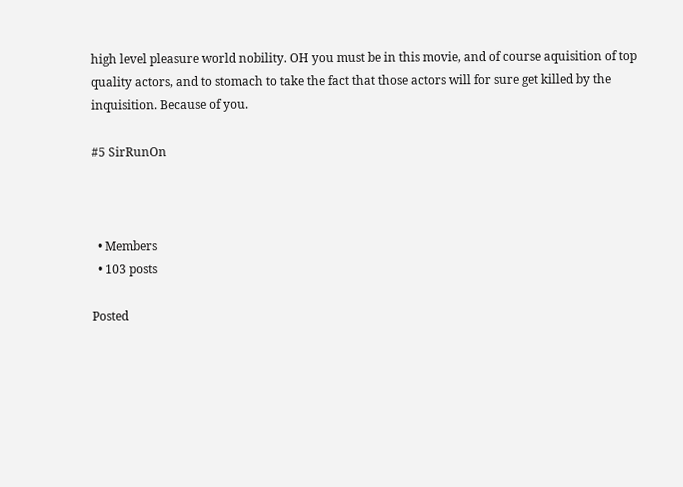high level pleasure world nobility. OH you must be in this movie, and of course aquisition of top quality actors, and to stomach to take the fact that those actors will for sure get killed by the inquisition. Because of you.

#5 SirRunOn



  • Members
  • 103 posts

Posted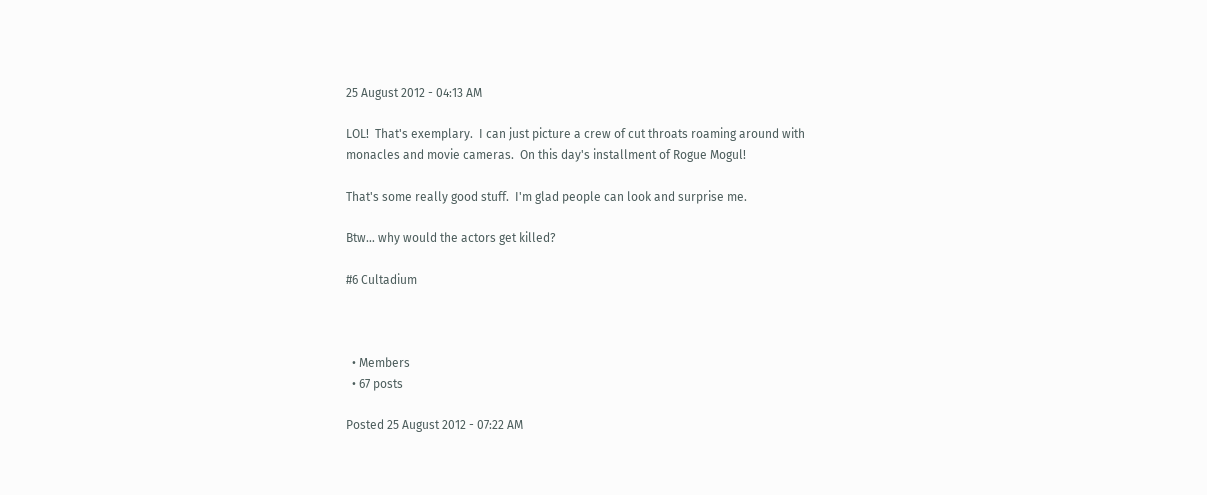25 August 2012 - 04:13 AM

LOL!  That's exemplary.  I can just picture a crew of cut throats roaming around with monacles and movie cameras.  On this day's installment of Rogue Mogul!

That's some really good stuff.  I'm glad people can look and surprise me.

Btw… why would the actors get killed?

#6 Cultadium



  • Members
  • 67 posts

Posted 25 August 2012 - 07:22 AM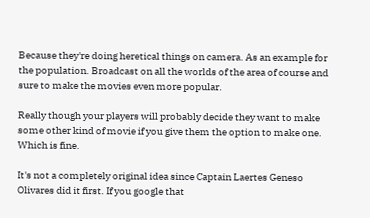Because they're doing heretical things on camera. As an example for the population. Broadcast on all the worlds of the area of course and sure to make the movies even more popular.

Really though your players will probably decide they want to make some other kind of movie if you give them the option to make one. Which is fine.

It's not a completely original idea since Captain Laertes Geneso Olivares did it first. If you google that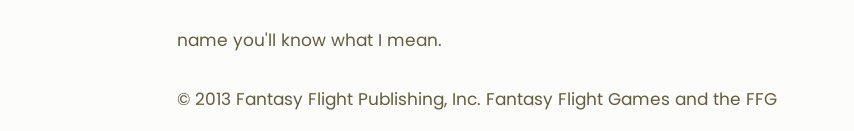name you'll know what I mean.

© 2013 Fantasy Flight Publishing, Inc. Fantasy Flight Games and the FFG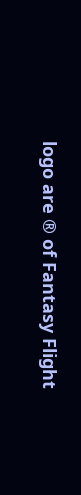logo are ® of Fantasy Flight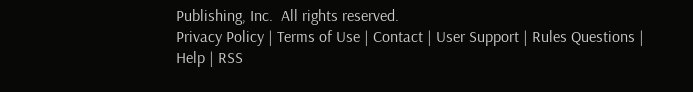Publishing, Inc.  All rights reserved.
Privacy Policy | Terms of Use | Contact | User Support | Rules Questions | Help | RSS